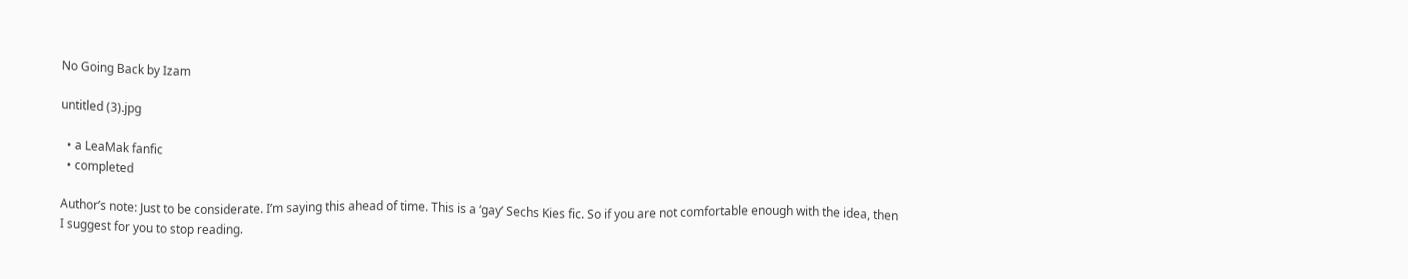No Going Back by Izam

untitled (3).jpg

  • a LeaMak fanfic
  • completed

Author’s note: Just to be considerate. I’m saying this ahead of time. This is a ‘gay’ Sechs Kies fic. So if you are not comfortable enough with the idea, then I suggest for you to stop reading.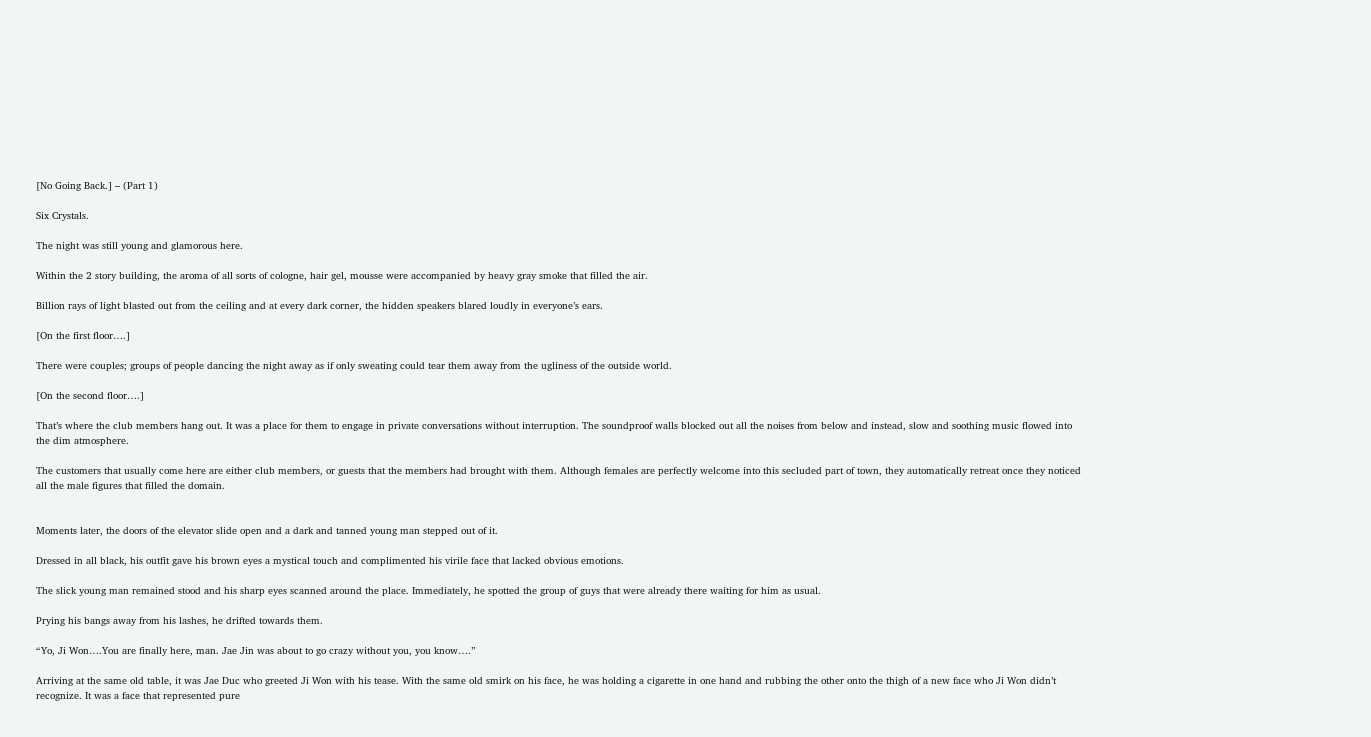[No Going Back.] – (Part 1)

Six Crystals.

The night was still young and glamorous here.

Within the 2 story building, the aroma of all sorts of cologne, hair gel, mousse were accompanied by heavy gray smoke that filled the air.

Billion rays of light blasted out from the ceiling and at every dark corner, the hidden speakers blared loudly in everyone’s ears.

[On the first floor….]

There were couples; groups of people dancing the night away as if only sweating could tear them away from the ugliness of the outside world.

[On the second floor….]

That’s where the club members hang out. It was a place for them to engage in private conversations without interruption. The soundproof walls blocked out all the noises from below and instead, slow and soothing music flowed into the dim atmosphere.

The customers that usually come here are either club members, or guests that the members had brought with them. Although females are perfectly welcome into this secluded part of town, they automatically retreat once they noticed all the male figures that filled the domain.


Moments later, the doors of the elevator slide open and a dark and tanned young man stepped out of it.

Dressed in all black, his outfit gave his brown eyes a mystical touch and complimented his virile face that lacked obvious emotions.

The slick young man remained stood and his sharp eyes scanned around the place. Immediately, he spotted the group of guys that were already there waiting for him as usual.

Prying his bangs away from his lashes, he drifted towards them.

“Yo, Ji Won….You are finally here, man. Jae Jin was about to go crazy without you, you know….”

Arriving at the same old table, it was Jae Duc who greeted Ji Won with his tease. With the same old smirk on his face, he was holding a cigarette in one hand and rubbing the other onto the thigh of a new face who Ji Won didn’t recognize. It was a face that represented pure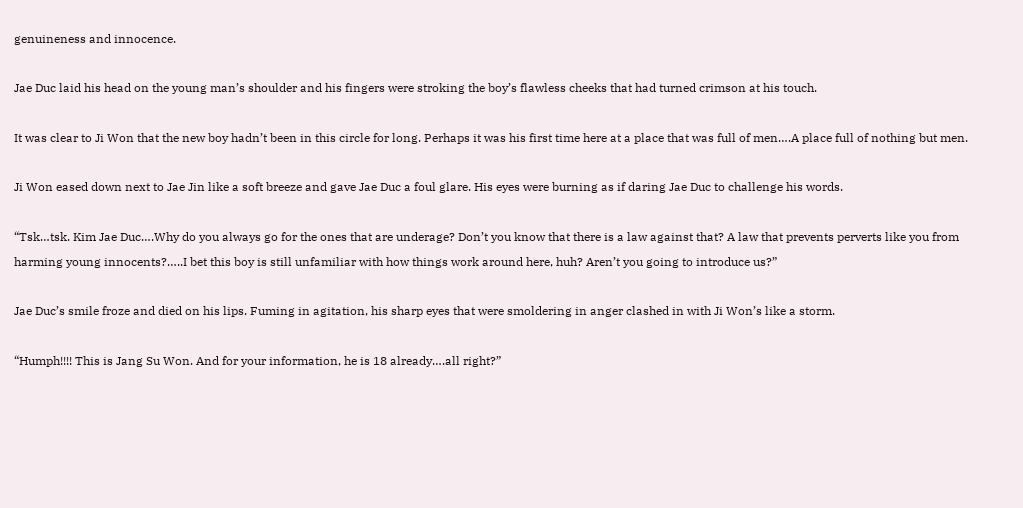genuineness and innocence.

Jae Duc laid his head on the young man’s shoulder and his fingers were stroking the boy’s flawless cheeks that had turned crimson at his touch.

It was clear to Ji Won that the new boy hadn’t been in this circle for long. Perhaps it was his first time here at a place that was full of men….A place full of nothing but men.

Ji Won eased down next to Jae Jin like a soft breeze and gave Jae Duc a foul glare. His eyes were burning as if daring Jae Duc to challenge his words.

“Tsk…tsk. Kim Jae Duc….Why do you always go for the ones that are underage? Don’t you know that there is a law against that? A law that prevents perverts like you from harming young innocents?…..I bet this boy is still unfamiliar with how things work around here, huh? Aren’t you going to introduce us?”

Jae Duc’s smile froze and died on his lips. Fuming in agitation, his sharp eyes that were smoldering in anger clashed in with Ji Won’s like a storm.

“Humph!!!! This is Jang Su Won. And for your information, he is 18 already….all right?”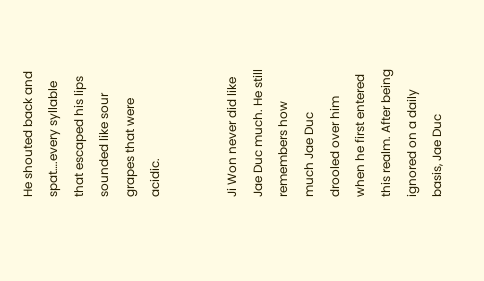He shouted back and spat….every syllable that escaped his lips sounded like sour grapes that were acidic.


Ji Won never did like Jae Duc much. He still remembers how much Jae Duc drooled over him when he first entered this realm. After being ignored on a daily basis, Jae Duc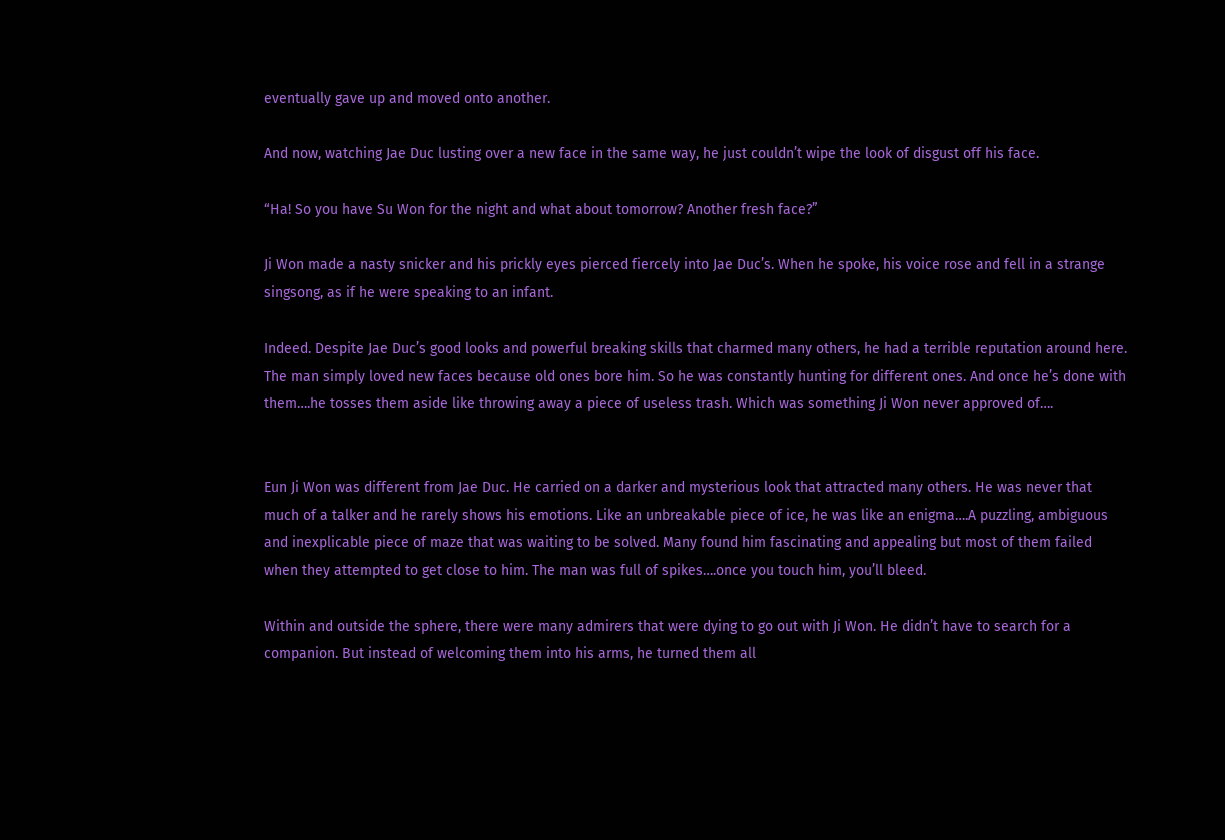eventually gave up and moved onto another.

And now, watching Jae Duc lusting over a new face in the same way, he just couldn’t wipe the look of disgust off his face.

“Ha! So you have Su Won for the night and what about tomorrow? Another fresh face?”

Ji Won made a nasty snicker and his prickly eyes pierced fiercely into Jae Duc’s. When he spoke, his voice rose and fell in a strange singsong, as if he were speaking to an infant.

Indeed. Despite Jae Duc’s good looks and powerful breaking skills that charmed many others, he had a terrible reputation around here. The man simply loved new faces because old ones bore him. So he was constantly hunting for different ones. And once he’s done with them….he tosses them aside like throwing away a piece of useless trash. Which was something Ji Won never approved of….


Eun Ji Won was different from Jae Duc. He carried on a darker and mysterious look that attracted many others. He was never that much of a talker and he rarely shows his emotions. Like an unbreakable piece of ice, he was like an enigma….A puzzling, ambiguous and inexplicable piece of maze that was waiting to be solved. Many found him fascinating and appealing but most of them failed when they attempted to get close to him. The man was full of spikes….once you touch him, you’ll bleed.

Within and outside the sphere, there were many admirers that were dying to go out with Ji Won. He didn’t have to search for a companion. But instead of welcoming them into his arms, he turned them all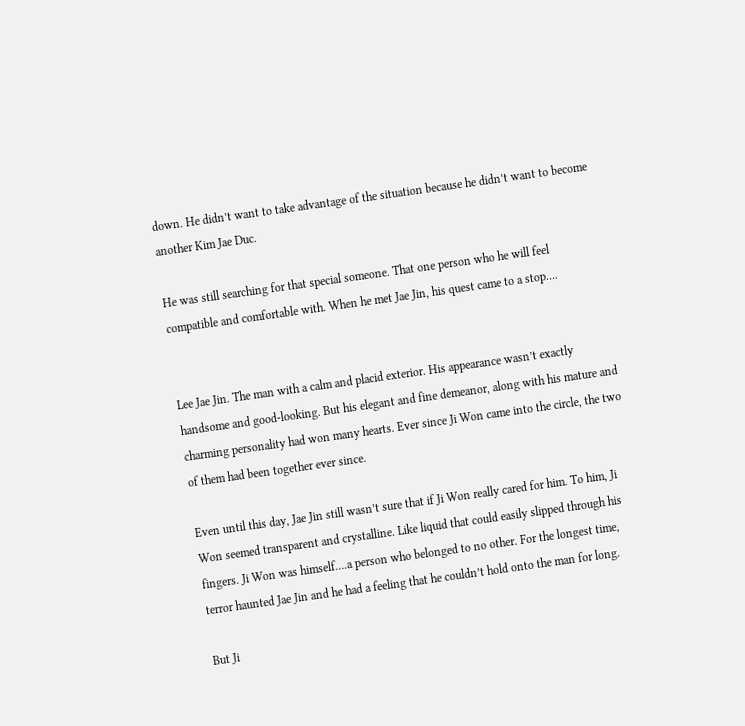down. He didn’t want to take advantage of the situation because he didn’t want to become another Kim Jae Duc.

He was still searching for that special someone. That one person who he will feel compatible and comfortable with. When he met Jae Jin, his quest came to a stop….


Lee Jae Jin. The man with a calm and placid exterior. His appearance wasn’t exactly handsome and good-looking. But his elegant and fine demeanor, along with his mature and charming personality had won many hearts. Ever since Ji Won came into the circle, the two of them had been together ever since.

Even until this day, Jae Jin still wasn’t sure that if Ji Won really cared for him. To him, Ji Won seemed transparent and crystalline. Like liquid that could easily slipped through his fingers. Ji Won was himself….a person who belonged to no other. For the longest time, terror haunted Jae Jin and he had a feeling that he couldn’t hold onto the man for long.

But Ji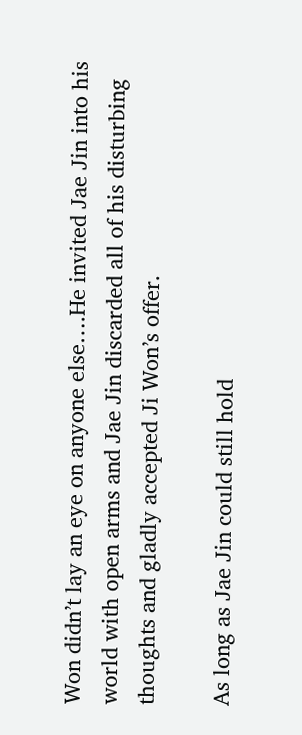Won didn’t lay an eye on anyone else….He invited Jae Jin into his world with open arms and Jae Jin discarded all of his disturbing thoughts and gladly accepted Ji Won’s offer.

As long as Jae Jin could still hold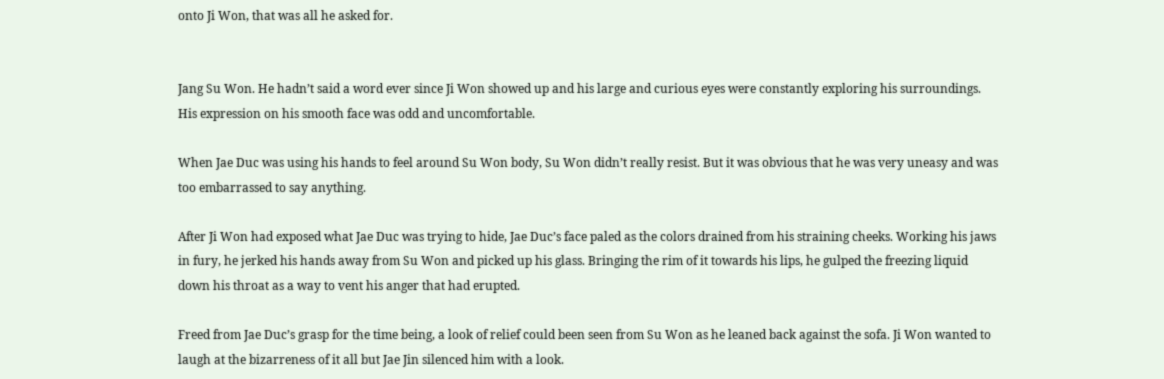onto Ji Won, that was all he asked for.


Jang Su Won. He hadn’t said a word ever since Ji Won showed up and his large and curious eyes were constantly exploring his surroundings. His expression on his smooth face was odd and uncomfortable.

When Jae Duc was using his hands to feel around Su Won body, Su Won didn’t really resist. But it was obvious that he was very uneasy and was too embarrassed to say anything.

After Ji Won had exposed what Jae Duc was trying to hide, Jae Duc’s face paled as the colors drained from his straining cheeks. Working his jaws in fury, he jerked his hands away from Su Won and picked up his glass. Bringing the rim of it towards his lips, he gulped the freezing liquid down his throat as a way to vent his anger that had erupted.

Freed from Jae Duc’s grasp for the time being, a look of relief could been seen from Su Won as he leaned back against the sofa. Ji Won wanted to laugh at the bizarreness of it all but Jae Jin silenced him with a look.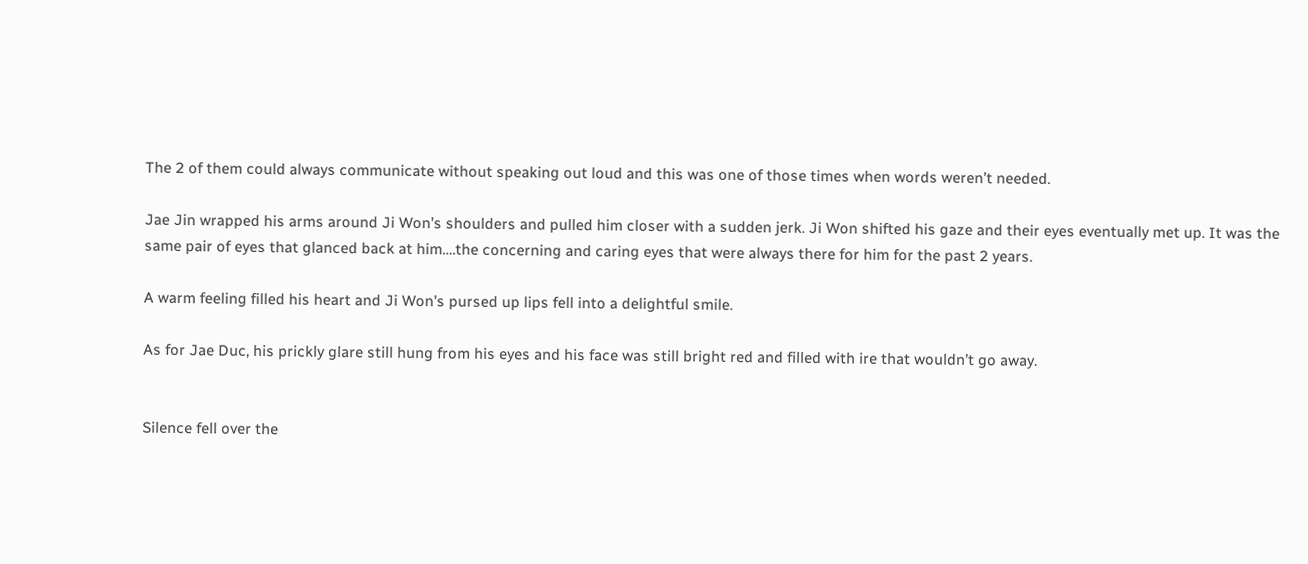The 2 of them could always communicate without speaking out loud and this was one of those times when words weren’t needed.

Jae Jin wrapped his arms around Ji Won’s shoulders and pulled him closer with a sudden jerk. Ji Won shifted his gaze and their eyes eventually met up. It was the same pair of eyes that glanced back at him….the concerning and caring eyes that were always there for him for the past 2 years.

A warm feeling filled his heart and Ji Won’s pursed up lips fell into a delightful smile.

As for Jae Duc, his prickly glare still hung from his eyes and his face was still bright red and filled with ire that wouldn’t go away.


Silence fell over the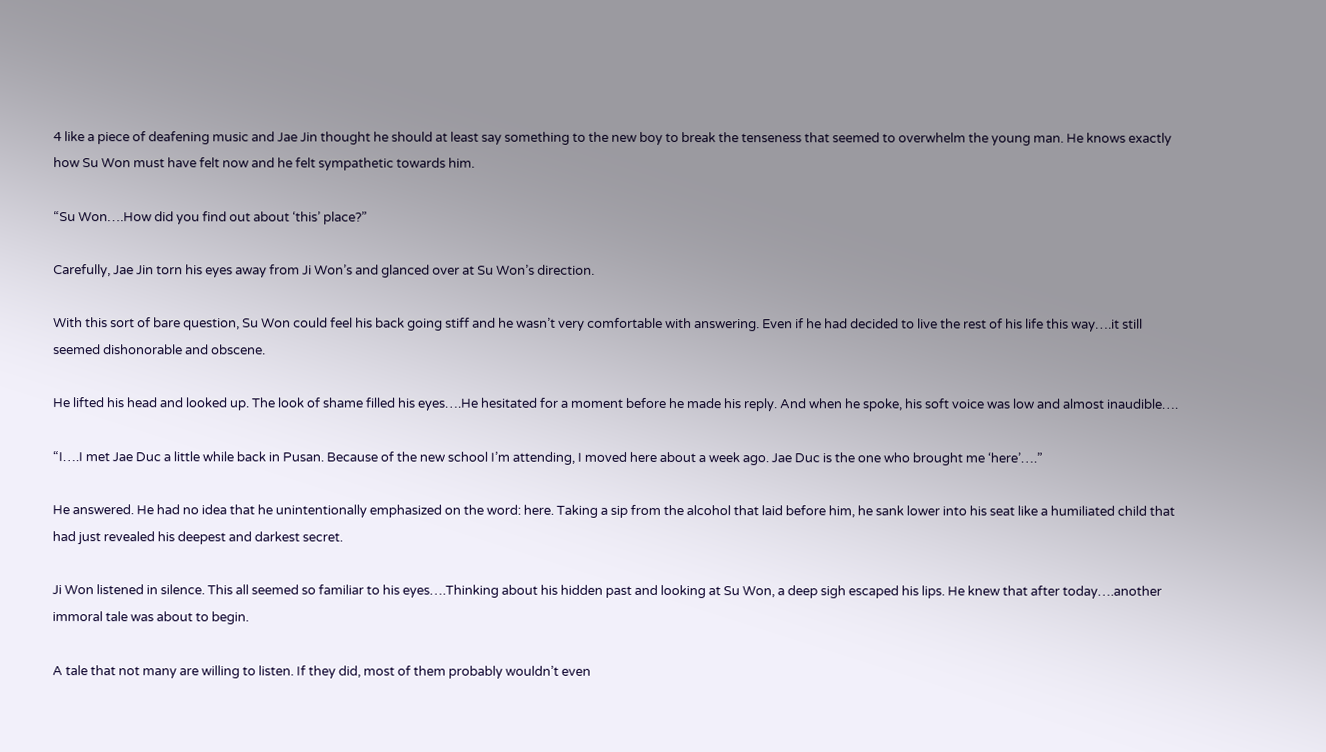4 like a piece of deafening music and Jae Jin thought he should at least say something to the new boy to break the tenseness that seemed to overwhelm the young man. He knows exactly how Su Won must have felt now and he felt sympathetic towards him.

“Su Won….How did you find out about ‘this’ place?”

Carefully, Jae Jin torn his eyes away from Ji Won’s and glanced over at Su Won’s direction.

With this sort of bare question, Su Won could feel his back going stiff and he wasn’t very comfortable with answering. Even if he had decided to live the rest of his life this way….it still seemed dishonorable and obscene.

He lifted his head and looked up. The look of shame filled his eyes….He hesitated for a moment before he made his reply. And when he spoke, his soft voice was low and almost inaudible….

“I….I met Jae Duc a little while back in Pusan. Because of the new school I’m attending, I moved here about a week ago. Jae Duc is the one who brought me ‘here’….”

He answered. He had no idea that he unintentionally emphasized on the word: here. Taking a sip from the alcohol that laid before him, he sank lower into his seat like a humiliated child that had just revealed his deepest and darkest secret.

Ji Won listened in silence. This all seemed so familiar to his eyes….Thinking about his hidden past and looking at Su Won, a deep sigh escaped his lips. He knew that after today….another immoral tale was about to begin.

A tale that not many are willing to listen. If they did, most of them probably wouldn’t even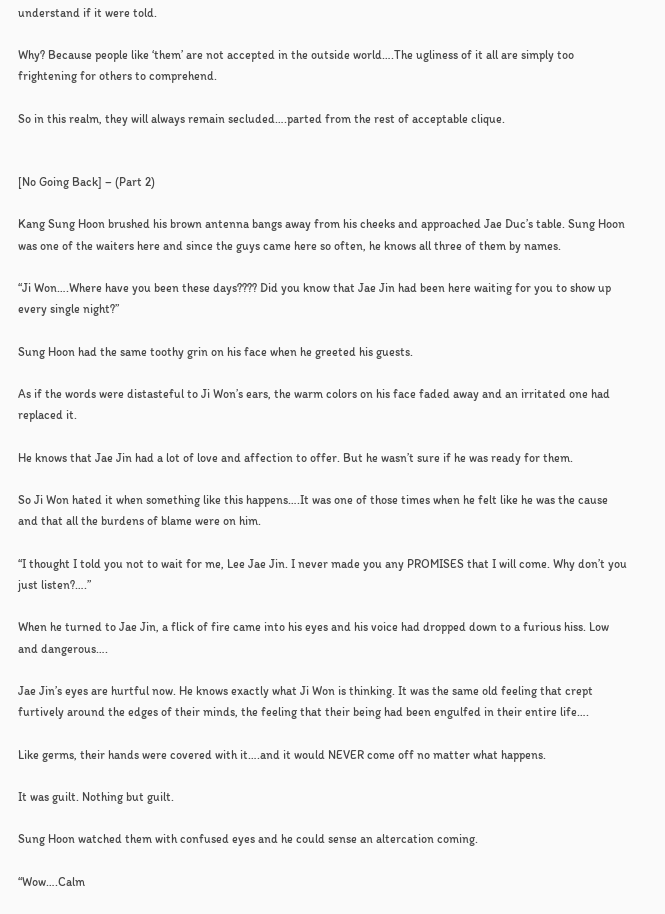understand if it were told.

Why? Because people like ‘them’ are not accepted in the outside world….The ugliness of it all are simply too frightening for others to comprehend.

So in this realm, they will always remain secluded….parted from the rest of acceptable clique.


[No Going Back] – (Part 2)

Kang Sung Hoon brushed his brown antenna bangs away from his cheeks and approached Jae Duc’s table. Sung Hoon was one of the waiters here and since the guys came here so often, he knows all three of them by names.

“Ji Won….Where have you been these days???? Did you know that Jae Jin had been here waiting for you to show up every single night?”

Sung Hoon had the same toothy grin on his face when he greeted his guests.

As if the words were distasteful to Ji Won’s ears, the warm colors on his face faded away and an irritated one had replaced it.

He knows that Jae Jin had a lot of love and affection to offer. But he wasn’t sure if he was ready for them.

So Ji Won hated it when something like this happens….It was one of those times when he felt like he was the cause and that all the burdens of blame were on him.

“I thought I told you not to wait for me, Lee Jae Jin. I never made you any PROMISES that I will come. Why don’t you just listen?….”

When he turned to Jae Jin, a flick of fire came into his eyes and his voice had dropped down to a furious hiss. Low and dangerous….

Jae Jin’s eyes are hurtful now. He knows exactly what Ji Won is thinking. It was the same old feeling that crept furtively around the edges of their minds, the feeling that their being had been engulfed in their entire life….

Like germs, their hands were covered with it….and it would NEVER come off no matter what happens.

It was guilt. Nothing but guilt.

Sung Hoon watched them with confused eyes and he could sense an altercation coming.

“Wow….Calm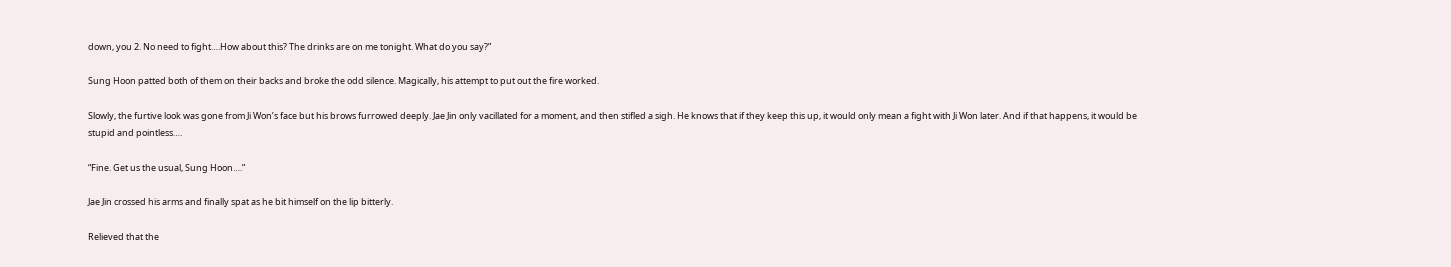down, you 2. No need to fight….How about this? The drinks are on me tonight. What do you say?”

Sung Hoon patted both of them on their backs and broke the odd silence. Magically, his attempt to put out the fire worked.

Slowly, the furtive look was gone from Ji Won’s face but his brows furrowed deeply. Jae Jin only vacillated for a moment, and then stifled a sigh. He knows that if they keep this up, it would only mean a fight with Ji Won later. And if that happens, it would be stupid and pointless….

“Fine. Get us the usual, Sung Hoon….”

Jae Jin crossed his arms and finally spat as he bit himself on the lip bitterly.

Relieved that the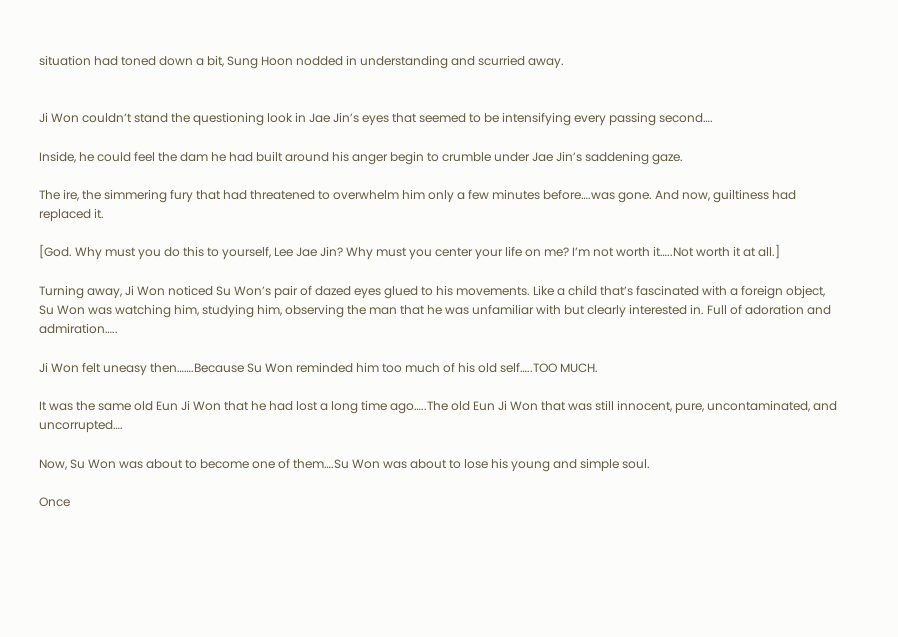situation had toned down a bit, Sung Hoon nodded in understanding and scurried away.


Ji Won couldn’t stand the questioning look in Jae Jin’s eyes that seemed to be intensifying every passing second….

Inside, he could feel the dam he had built around his anger begin to crumble under Jae Jin’s saddening gaze.

The ire, the simmering fury that had threatened to overwhelm him only a few minutes before….was gone. And now, guiltiness had replaced it.

[God. Why must you do this to yourself, Lee Jae Jin? Why must you center your life on me? I’m not worth it…..Not worth it at all.]

Turning away, Ji Won noticed Su Won’s pair of dazed eyes glued to his movements. Like a child that’s fascinated with a foreign object, Su Won was watching him, studying him, observing the man that he was unfamiliar with but clearly interested in. Full of adoration and admiration…..

Ji Won felt uneasy then…….Because Su Won reminded him too much of his old self…..TOO MUCH.

It was the same old Eun Ji Won that he had lost a long time ago…..The old Eun Ji Won that was still innocent, pure, uncontaminated, and uncorrupted….

Now, Su Won was about to become one of them….Su Won was about to lose his young and simple soul.

Once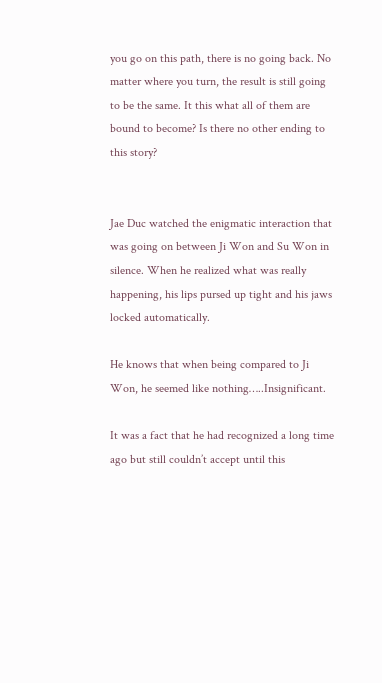you go on this path, there is no going back. No matter where you turn, the result is still going to be the same. It this what all of them are bound to become? Is there no other ending to this story?


Jae Duc watched the enigmatic interaction that was going on between Ji Won and Su Won in silence. When he realized what was really happening, his lips pursed up tight and his jaws locked automatically.

He knows that when being compared to Ji Won, he seemed like nothing…..Insignificant.

It was a fact that he had recognized a long time ago but still couldn’t accept until this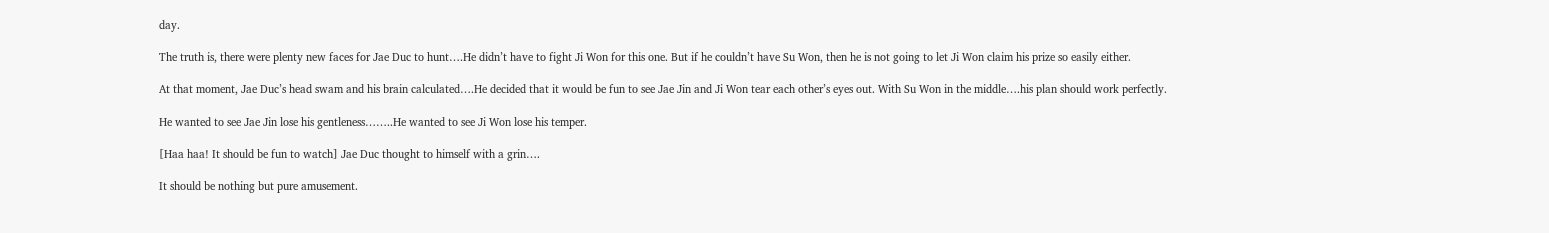day.

The truth is, there were plenty new faces for Jae Duc to hunt….He didn’t have to fight Ji Won for this one. But if he couldn’t have Su Won, then he is not going to let Ji Won claim his prize so easily either.

At that moment, Jae Duc’s head swam and his brain calculated….He decided that it would be fun to see Jae Jin and Ji Won tear each other’s eyes out. With Su Won in the middle….his plan should work perfectly.

He wanted to see Jae Jin lose his gentleness……..He wanted to see Ji Won lose his temper.

[Haa haa! It should be fun to watch] Jae Duc thought to himself with a grin….

It should be nothing but pure amusement.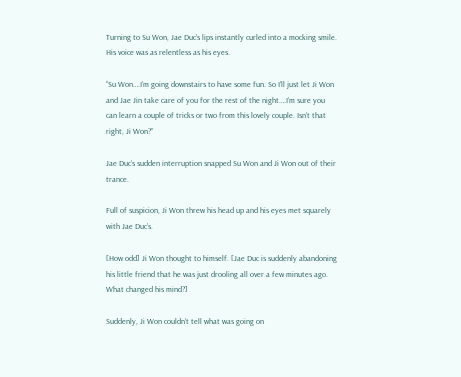Turning to Su Won, Jae Duc’s lips instantly curled into a mocking smile. His voice was as relentless as his eyes.

“Su Won….I’m going downstairs to have some fun. So I’ll just let Ji Won and Jae Jin take care of you for the rest of the night….I’m sure you can learn a couple of tricks or two from this lovely couple. Isn’t that right, Ji Won?”

Jae Duc’s sudden interruption snapped Su Won and Ji Won out of their trance.

Full of suspicion, Ji Won threw his head up and his eyes met squarely with Jae Duc’s.

[How odd] Ji Won thought to himself. [Jae Duc is suddenly abandoning his little friend that he was just drooling all over a few minutes ago. What changed his mind?]

Suddenly, Ji Won couldn’t tell what was going on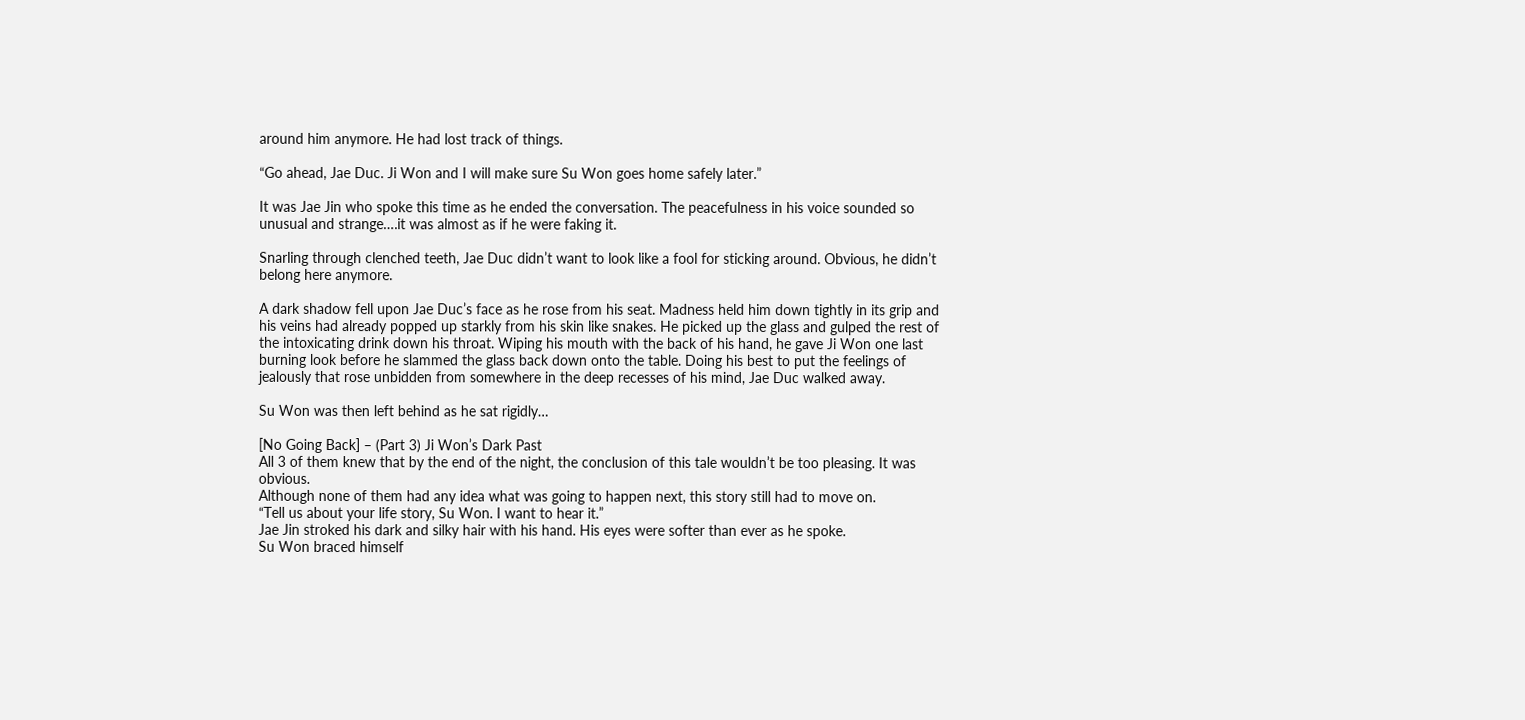around him anymore. He had lost track of things.

“Go ahead, Jae Duc. Ji Won and I will make sure Su Won goes home safely later.”

It was Jae Jin who spoke this time as he ended the conversation. The peacefulness in his voice sounded so unusual and strange….it was almost as if he were faking it.

Snarling through clenched teeth, Jae Duc didn’t want to look like a fool for sticking around. Obvious, he didn’t belong here anymore.

A dark shadow fell upon Jae Duc’s face as he rose from his seat. Madness held him down tightly in its grip and his veins had already popped up starkly from his skin like snakes. He picked up the glass and gulped the rest of the intoxicating drink down his throat. Wiping his mouth with the back of his hand, he gave Ji Won one last burning look before he slammed the glass back down onto the table. Doing his best to put the feelings of jealously that rose unbidden from somewhere in the deep recesses of his mind, Jae Duc walked away.

Su Won was then left behind as he sat rigidly…

[No Going Back] – (Part 3) Ji Won’s Dark Past
All 3 of them knew that by the end of the night, the conclusion of this tale wouldn’t be too pleasing. It was obvious.
Although none of them had any idea what was going to happen next, this story still had to move on.
“Tell us about your life story, Su Won. I want to hear it.”
Jae Jin stroked his dark and silky hair with his hand. His eyes were softer than ever as he spoke.
Su Won braced himself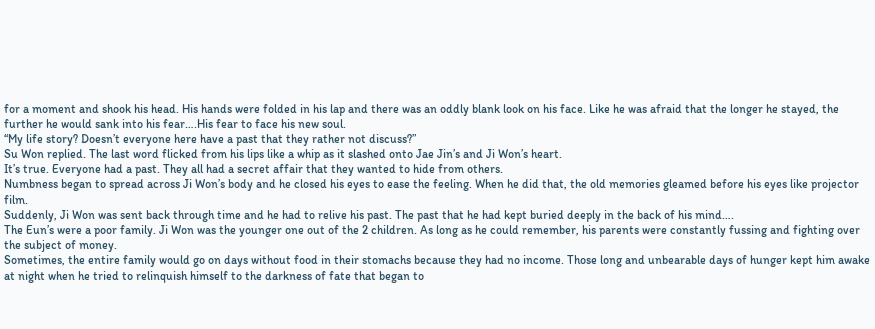for a moment and shook his head. His hands were folded in his lap and there was an oddly blank look on his face. Like he was afraid that the longer he stayed, the further he would sank into his fear….His fear to face his new soul.
“My life story? Doesn’t everyone here have a past that they rather not discuss?”
Su Won replied. The last word flicked from his lips like a whip as it slashed onto Jae Jin’s and Ji Won’s heart.
It’s true. Everyone had a past. They all had a secret affair that they wanted to hide from others.
Numbness began to spread across Ji Won’s body and he closed his eyes to ease the feeling. When he did that, the old memories gleamed before his eyes like projector film.
Suddenly, Ji Won was sent back through time and he had to relive his past. The past that he had kept buried deeply in the back of his mind….
The Eun’s were a poor family. Ji Won was the younger one out of the 2 children. As long as he could remember, his parents were constantly fussing and fighting over the subject of money.
Sometimes, the entire family would go on days without food in their stomachs because they had no income. Those long and unbearable days of hunger kept him awake at night when he tried to relinquish himself to the darkness of fate that began to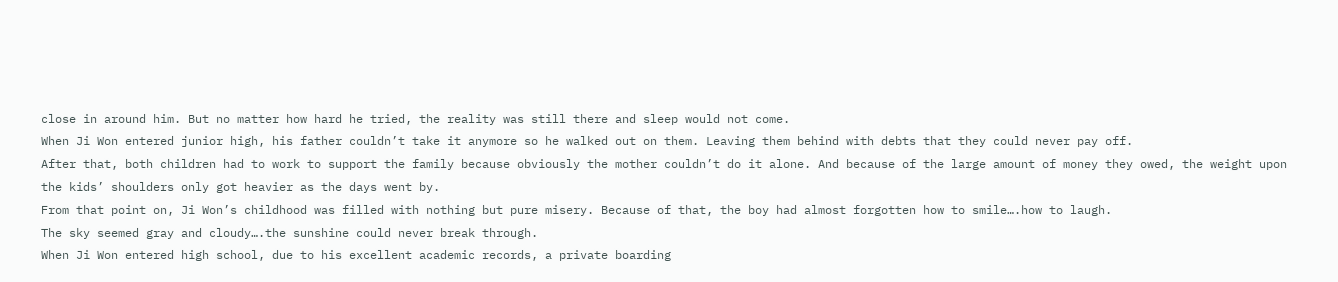close in around him. But no matter how hard he tried, the reality was still there and sleep would not come.
When Ji Won entered junior high, his father couldn’t take it anymore so he walked out on them. Leaving them behind with debts that they could never pay off.
After that, both children had to work to support the family because obviously the mother couldn’t do it alone. And because of the large amount of money they owed, the weight upon the kids’ shoulders only got heavier as the days went by.
From that point on, Ji Won’s childhood was filled with nothing but pure misery. Because of that, the boy had almost forgotten how to smile….how to laugh.
The sky seemed gray and cloudy….the sunshine could never break through.
When Ji Won entered high school, due to his excellent academic records, a private boarding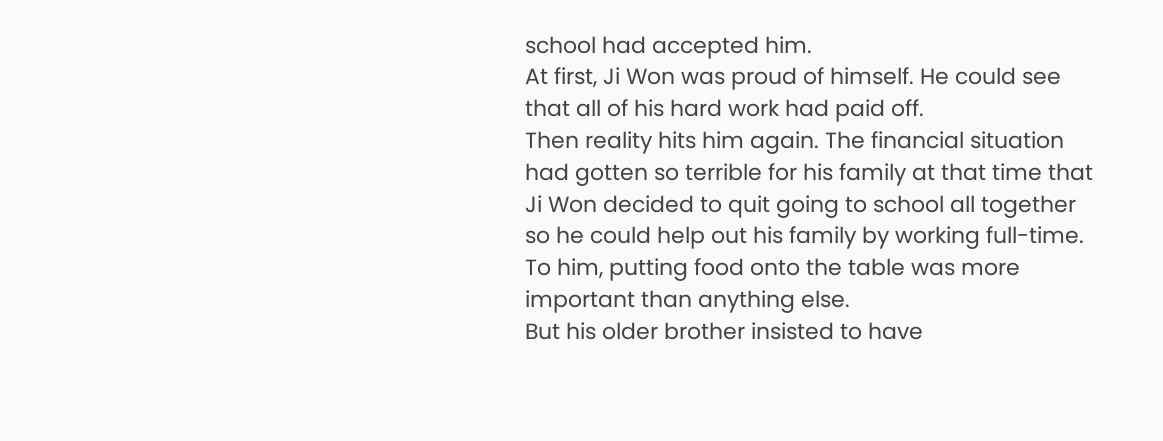school had accepted him.
At first, Ji Won was proud of himself. He could see that all of his hard work had paid off.
Then reality hits him again. The financial situation had gotten so terrible for his family at that time that Ji Won decided to quit going to school all together so he could help out his family by working full-time. To him, putting food onto the table was more important than anything else.
But his older brother insisted to have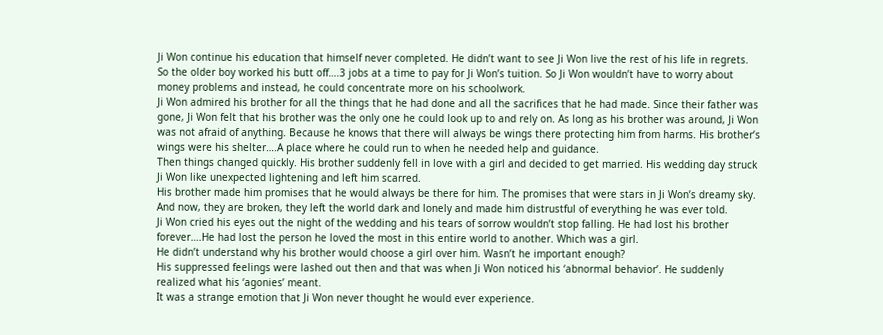Ji Won continue his education that himself never completed. He didn’t want to see Ji Won live the rest of his life in regrets.
So the older boy worked his butt off….3 jobs at a time to pay for Ji Won’s tuition. So Ji Won wouldn’t have to worry about money problems and instead, he could concentrate more on his schoolwork.
Ji Won admired his brother for all the things that he had done and all the sacrifices that he had made. Since their father was gone, Ji Won felt that his brother was the only one he could look up to and rely on. As long as his brother was around, Ji Won was not afraid of anything. Because he knows that there will always be wings there protecting him from harms. His brother’s wings were his shelter….A place where he could run to when he needed help and guidance.
Then things changed quickly. His brother suddenly fell in love with a girl and decided to get married. His wedding day struck Ji Won like unexpected lightening and left him scarred.
His brother made him promises that he would always be there for him. The promises that were stars in Ji Won’s dreamy sky. And now, they are broken, they left the world dark and lonely and made him distrustful of everything he was ever told.
Ji Won cried his eyes out the night of the wedding and his tears of sorrow wouldn’t stop falling. He had lost his brother forever….He had lost the person he loved the most in this entire world to another. Which was a girl.
He didn’t understand why his brother would choose a girl over him. Wasn’t he important enough?
His suppressed feelings were lashed out then and that was when Ji Won noticed his ‘abnormal behavior’. He suddenly realized what his ‘agonies’ meant.
It was a strange emotion that Ji Won never thought he would ever experience.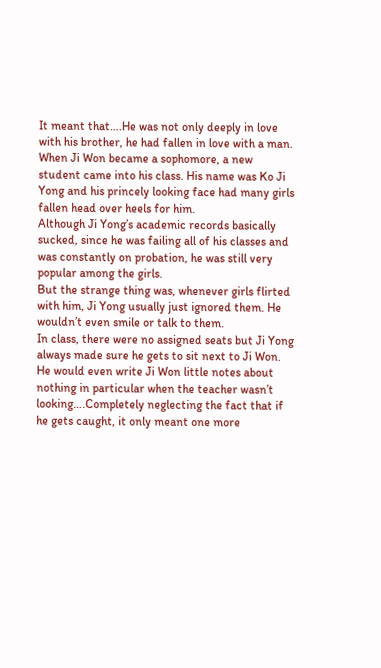It meant that….He was not only deeply in love with his brother, he had fallen in love with a man.
When Ji Won became a sophomore, a new student came into his class. His name was Ko Ji Yong and his princely looking face had many girls fallen head over heels for him.
Although Ji Yong’s academic records basically sucked, since he was failing all of his classes and was constantly on probation, he was still very popular among the girls.
But the strange thing was, whenever girls flirted with him, Ji Yong usually just ignored them. He wouldn’t even smile or talk to them.
In class, there were no assigned seats but Ji Yong always made sure he gets to sit next to Ji Won. He would even write Ji Won little notes about nothing in particular when the teacher wasn’t looking….Completely neglecting the fact that if he gets caught, it only meant one more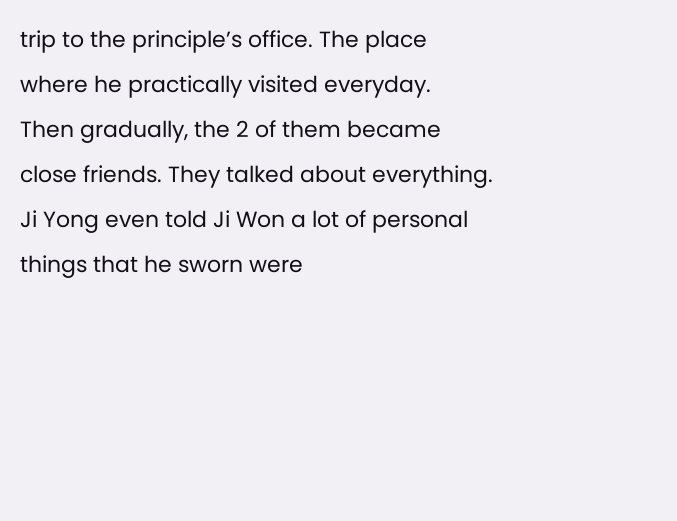trip to the principle’s office. The place where he practically visited everyday.
Then gradually, the 2 of them became close friends. They talked about everything.
Ji Yong even told Ji Won a lot of personal things that he sworn were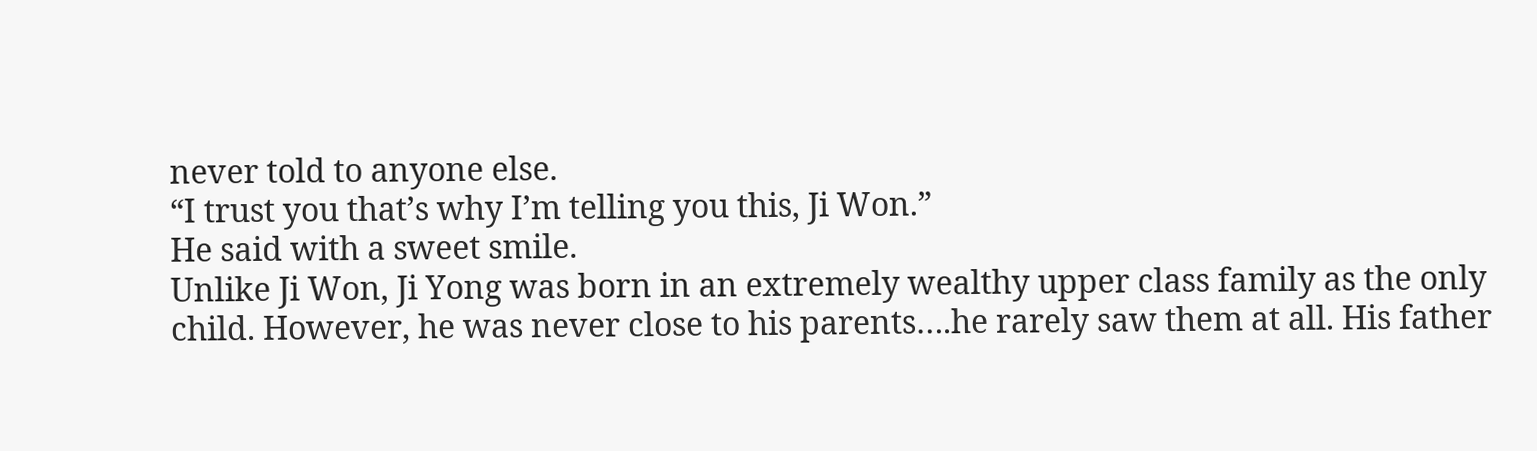never told to anyone else.
“I trust you that’s why I’m telling you this, Ji Won.”
He said with a sweet smile.
Unlike Ji Won, Ji Yong was born in an extremely wealthy upper class family as the only child. However, he was never close to his parents….he rarely saw them at all. His father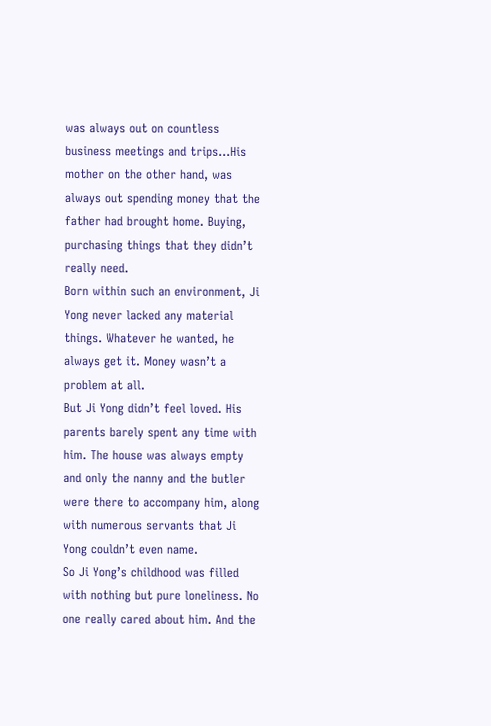was always out on countless business meetings and trips…His mother on the other hand, was always out spending money that the father had brought home. Buying, purchasing things that they didn’t really need.
Born within such an environment, Ji Yong never lacked any material things. Whatever he wanted, he always get it. Money wasn’t a problem at all.
But Ji Yong didn’t feel loved. His parents barely spent any time with him. The house was always empty and only the nanny and the butler were there to accompany him, along with numerous servants that Ji Yong couldn’t even name.
So Ji Yong’s childhood was filled with nothing but pure loneliness. No one really cared about him. And the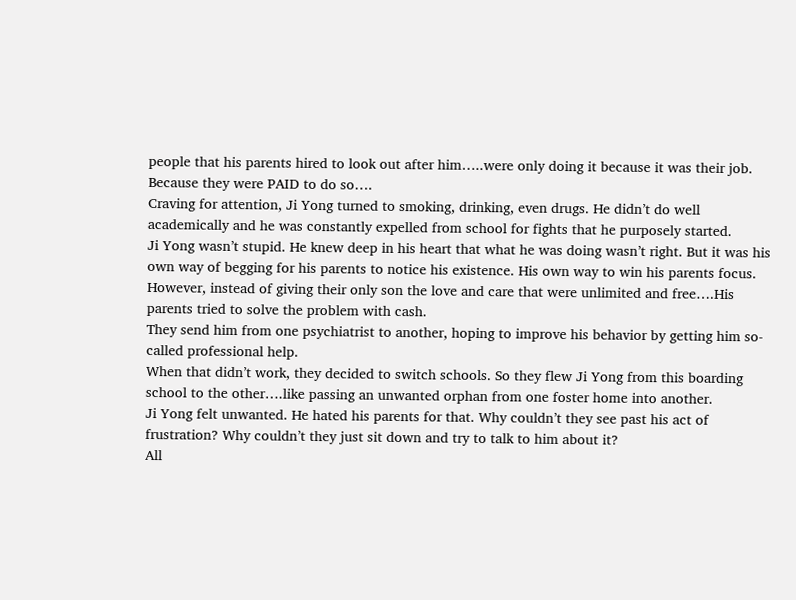people that his parents hired to look out after him…..were only doing it because it was their job. Because they were PAID to do so….
Craving for attention, Ji Yong turned to smoking, drinking, even drugs. He didn’t do well academically and he was constantly expelled from school for fights that he purposely started.
Ji Yong wasn’t stupid. He knew deep in his heart that what he was doing wasn’t right. But it was his own way of begging for his parents to notice his existence. His own way to win his parents focus.
However, instead of giving their only son the love and care that were unlimited and free….His parents tried to solve the problem with cash.
They send him from one psychiatrist to another, hoping to improve his behavior by getting him so-called professional help.
When that didn’t work, they decided to switch schools. So they flew Ji Yong from this boarding school to the other….like passing an unwanted orphan from one foster home into another.
Ji Yong felt unwanted. He hated his parents for that. Why couldn’t they see past his act of frustration? Why couldn’t they just sit down and try to talk to him about it?
All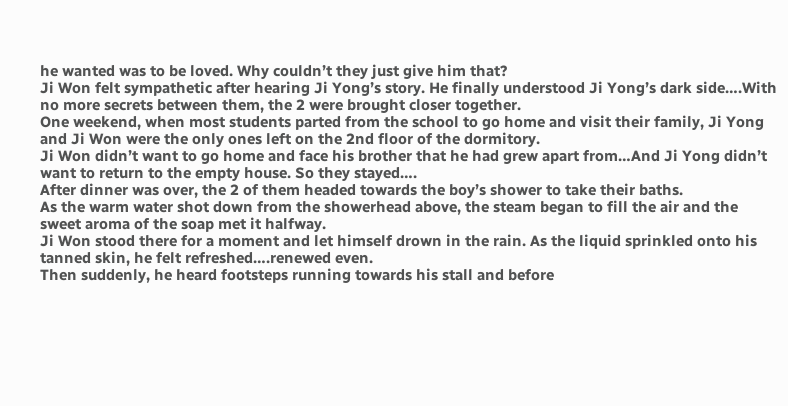he wanted was to be loved. Why couldn’t they just give him that?
Ji Won felt sympathetic after hearing Ji Yong’s story. He finally understood Ji Yong’s dark side….With no more secrets between them, the 2 were brought closer together.
One weekend, when most students parted from the school to go home and visit their family, Ji Yong and Ji Won were the only ones left on the 2nd floor of the dormitory.
Ji Won didn’t want to go home and face his brother that he had grew apart from…And Ji Yong didn’t want to return to the empty house. So they stayed….
After dinner was over, the 2 of them headed towards the boy’s shower to take their baths.
As the warm water shot down from the showerhead above, the steam began to fill the air and the sweet aroma of the soap met it halfway.
Ji Won stood there for a moment and let himself drown in the rain. As the liquid sprinkled onto his tanned skin, he felt refreshed….renewed even.
Then suddenly, he heard footsteps running towards his stall and before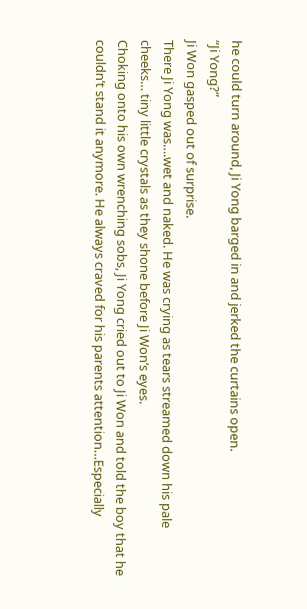he could turn around, Ji Yong barged in and jerked the curtains open.
“Ji Yong?”
Ji Won gasped out of surprise.
There Ji Yong was….wet and naked. He was crying as tears streamed down his pale cheeks… tiny little crystals as they shone before Ji Won’s eyes.
Choking onto his own wrenching sobs, Ji Yong cried out to Ji Won and told the boy that he couldn’t stand it anymore. He always craved for his parents attention…Especially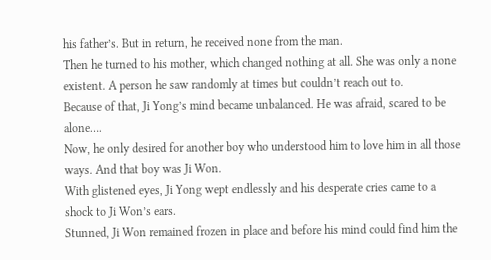his father’s. But in return, he received none from the man.
Then he turned to his mother, which changed nothing at all. She was only a none existent. A person he saw randomly at times but couldn’t reach out to.
Because of that, Ji Yong’s mind became unbalanced. He was afraid, scared to be alone….
Now, he only desired for another boy who understood him to love him in all those ways. And that boy was Ji Won.
With glistened eyes, Ji Yong wept endlessly and his desperate cries came to a shock to Ji Won’s ears.
Stunned, Ji Won remained frozen in place and before his mind could find him the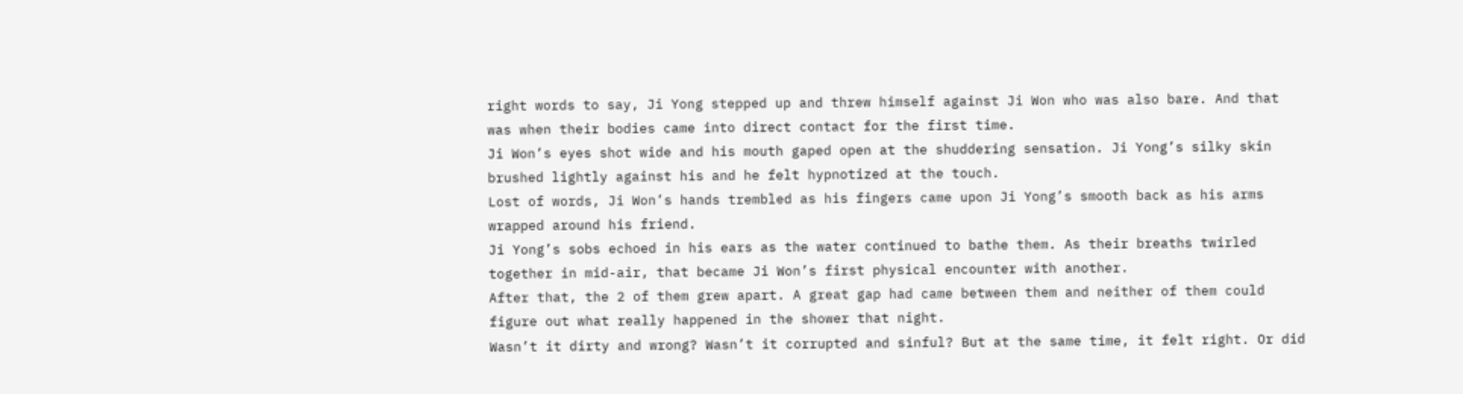right words to say, Ji Yong stepped up and threw himself against Ji Won who was also bare. And that was when their bodies came into direct contact for the first time.
Ji Won’s eyes shot wide and his mouth gaped open at the shuddering sensation. Ji Yong’s silky skin brushed lightly against his and he felt hypnotized at the touch.
Lost of words, Ji Won’s hands trembled as his fingers came upon Ji Yong’s smooth back as his arms wrapped around his friend.
Ji Yong’s sobs echoed in his ears as the water continued to bathe them. As their breaths twirled together in mid-air, that became Ji Won’s first physical encounter with another.
After that, the 2 of them grew apart. A great gap had came between them and neither of them could figure out what really happened in the shower that night.
Wasn’t it dirty and wrong? Wasn’t it corrupted and sinful? But at the same time, it felt right. Or did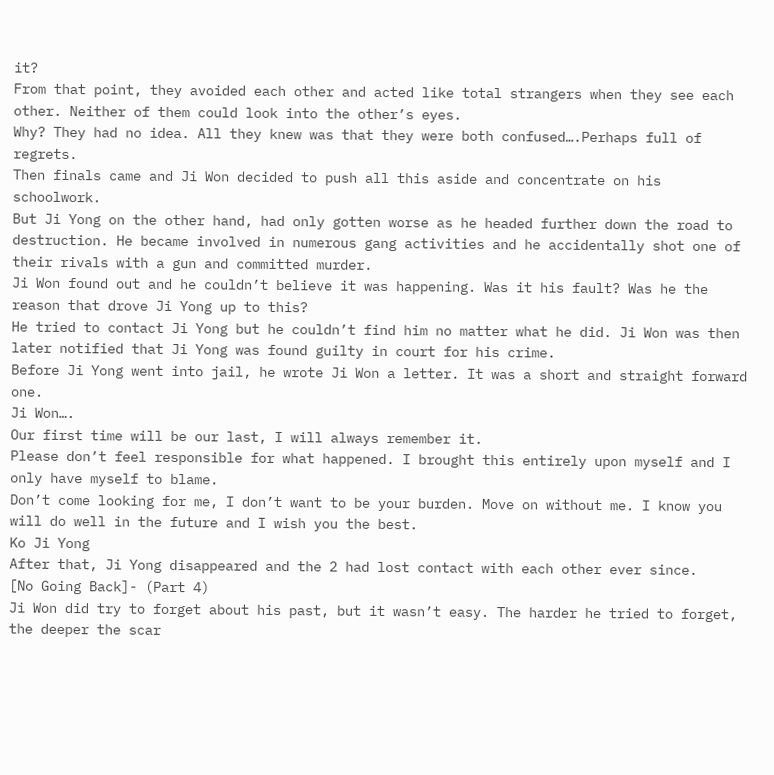it?
From that point, they avoided each other and acted like total strangers when they see each other. Neither of them could look into the other’s eyes.
Why? They had no idea. All they knew was that they were both confused….Perhaps full of regrets.
Then finals came and Ji Won decided to push all this aside and concentrate on his schoolwork.
But Ji Yong on the other hand, had only gotten worse as he headed further down the road to destruction. He became involved in numerous gang activities and he accidentally shot one of their rivals with a gun and committed murder.
Ji Won found out and he couldn’t believe it was happening. Was it his fault? Was he the reason that drove Ji Yong up to this?
He tried to contact Ji Yong but he couldn’t find him no matter what he did. Ji Won was then later notified that Ji Yong was found guilty in court for his crime.
Before Ji Yong went into jail, he wrote Ji Won a letter. It was a short and straight forward one.
Ji Won….
Our first time will be our last, I will always remember it.
Please don’t feel responsible for what happened. I brought this entirely upon myself and I only have myself to blame.
Don’t come looking for me, I don’t want to be your burden. Move on without me. I know you will do well in the future and I wish you the best.
Ko Ji Yong
After that, Ji Yong disappeared and the 2 had lost contact with each other ever since.
[No Going Back]- (Part 4)
Ji Won did try to forget about his past, but it wasn’t easy. The harder he tried to forget, the deeper the scar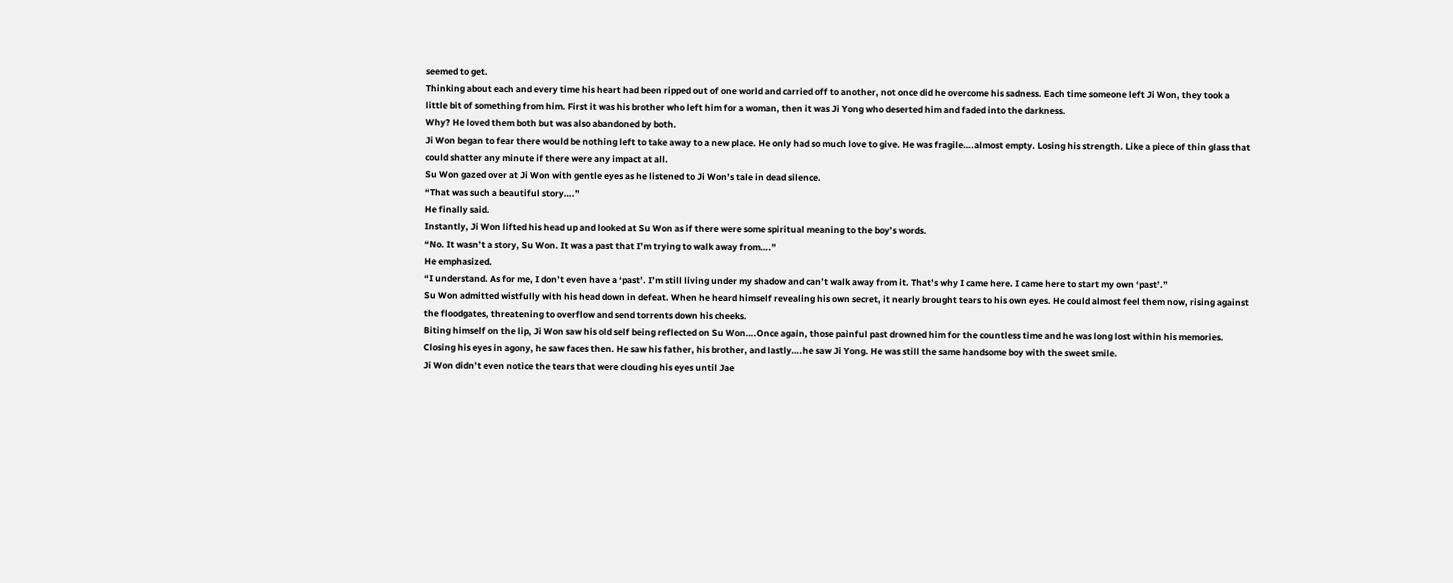seemed to get.
Thinking about each and every time his heart had been ripped out of one world and carried off to another, not once did he overcome his sadness. Each time someone left Ji Won, they took a little bit of something from him. First it was his brother who left him for a woman, then it was Ji Yong who deserted him and faded into the darkness.
Why? He loved them both but was also abandoned by both.
Ji Won began to fear there would be nothing left to take away to a new place. He only had so much love to give. He was fragile….almost empty. Losing his strength. Like a piece of thin glass that could shatter any minute if there were any impact at all.
Su Won gazed over at Ji Won with gentle eyes as he listened to Ji Won’s tale in dead silence.
“That was such a beautiful story….”
He finally said.
Instantly, Ji Won lifted his head up and looked at Su Won as if there were some spiritual meaning to the boy’s words.
“No. It wasn’t a story, Su Won. It was a past that I’m trying to walk away from….”
He emphasized.
“I understand. As for me, I don’t even have a ‘past’. I’m still living under my shadow and can’t walk away from it. That’s why I came here. I came here to start my own ‘past’.”
Su Won admitted wistfully with his head down in defeat. When he heard himself revealing his own secret, it nearly brought tears to his own eyes. He could almost feel them now, rising against the floodgates, threatening to overflow and send torrents down his cheeks.
Biting himself on the lip, Ji Won saw his old self being reflected on Su Won….Once again, those painful past drowned him for the countless time and he was long lost within his memories.
Closing his eyes in agony, he saw faces then. He saw his father, his brother, and lastly….he saw Ji Yong. He was still the same handsome boy with the sweet smile.
Ji Won didn’t even notice the tears that were clouding his eyes until Jae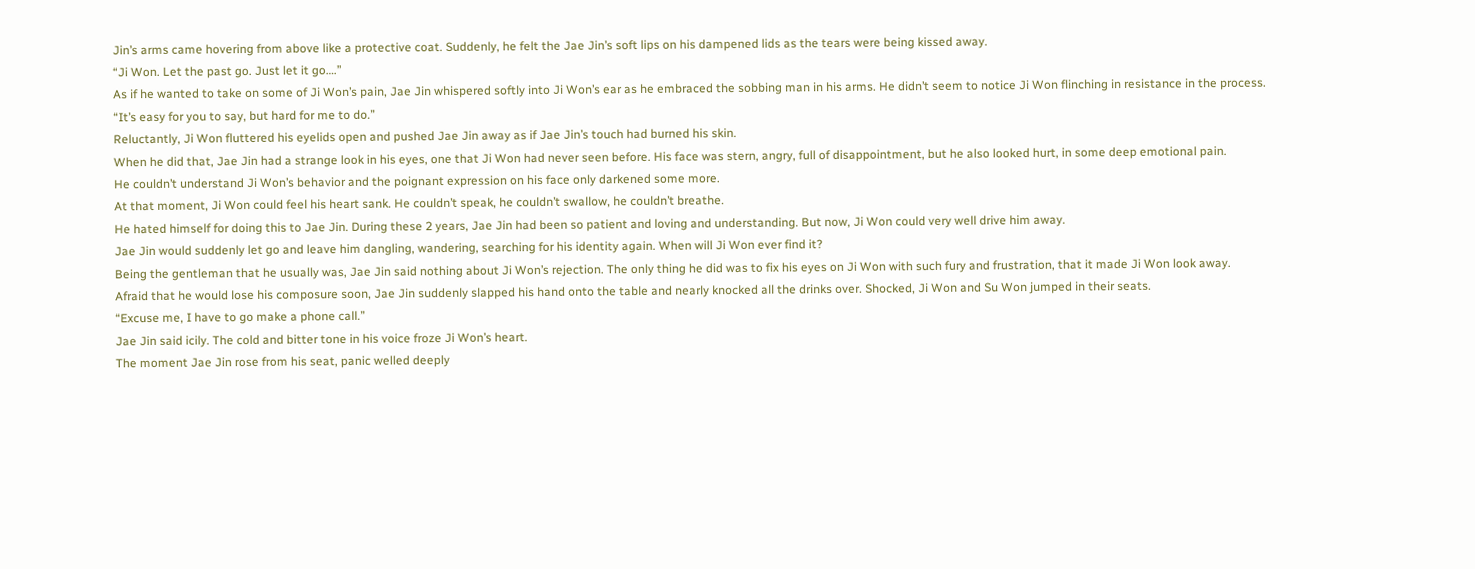Jin’s arms came hovering from above like a protective coat. Suddenly, he felt the Jae Jin’s soft lips on his dampened lids as the tears were being kissed away.
“Ji Won. Let the past go. Just let it go….”
As if he wanted to take on some of Ji Won’s pain, Jae Jin whispered softly into Ji Won’s ear as he embraced the sobbing man in his arms. He didn’t seem to notice Ji Won flinching in resistance in the process.
“It’s easy for you to say, but hard for me to do.”
Reluctantly, Ji Won fluttered his eyelids open and pushed Jae Jin away as if Jae Jin’s touch had burned his skin.
When he did that, Jae Jin had a strange look in his eyes, one that Ji Won had never seen before. His face was stern, angry, full of disappointment, but he also looked hurt, in some deep emotional pain.
He couldn’t understand Ji Won’s behavior and the poignant expression on his face only darkened some more.
At that moment, Ji Won could feel his heart sank. He couldn’t speak, he couldn’t swallow, he couldn’t breathe.
He hated himself for doing this to Jae Jin. During these 2 years, Jae Jin had been so patient and loving and understanding. But now, Ji Won could very well drive him away.
Jae Jin would suddenly let go and leave him dangling, wandering, searching for his identity again. When will Ji Won ever find it?
Being the gentleman that he usually was, Jae Jin said nothing about Ji Won’s rejection. The only thing he did was to fix his eyes on Ji Won with such fury and frustration, that it made Ji Won look away.
Afraid that he would lose his composure soon, Jae Jin suddenly slapped his hand onto the table and nearly knocked all the drinks over. Shocked, Ji Won and Su Won jumped in their seats.
“Excuse me, I have to go make a phone call.”
Jae Jin said icily. The cold and bitter tone in his voice froze Ji Won’s heart.
The moment Jae Jin rose from his seat, panic welled deeply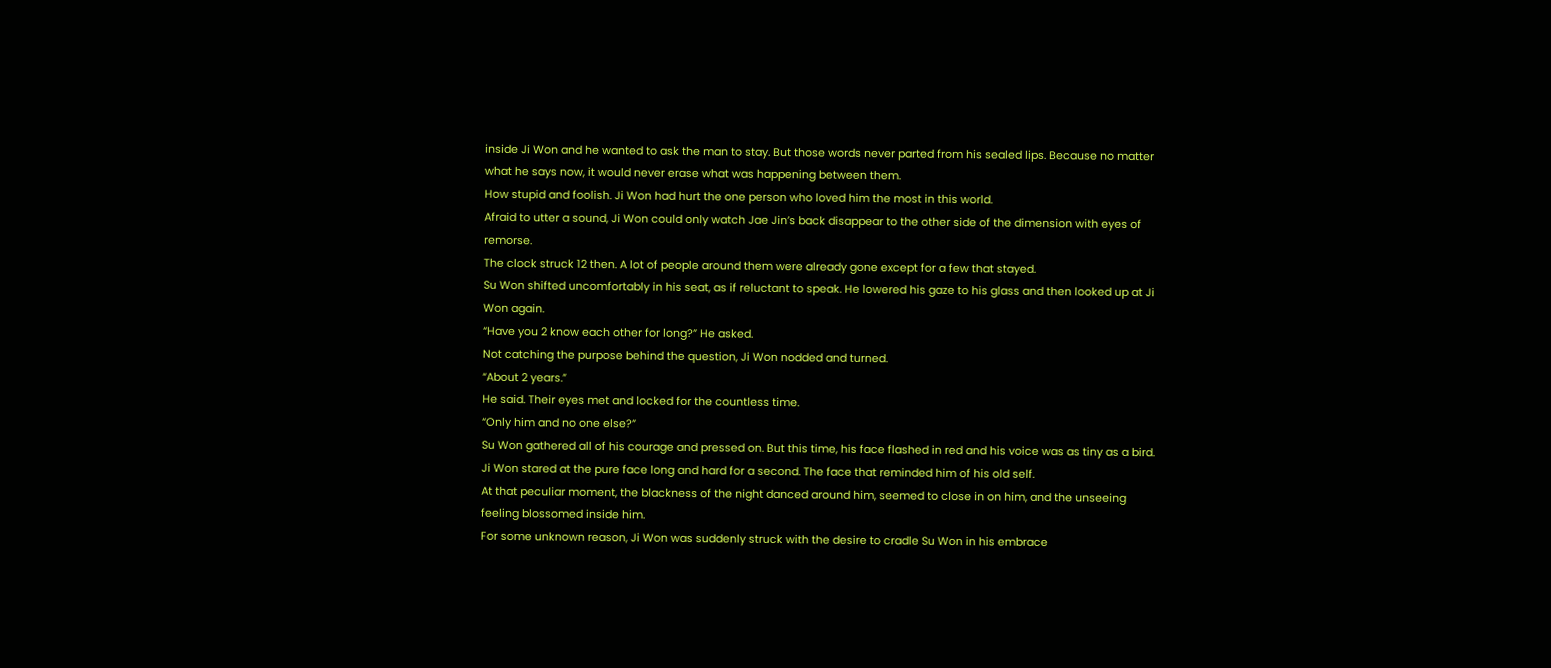inside Ji Won and he wanted to ask the man to stay. But those words never parted from his sealed lips. Because no matter what he says now, it would never erase what was happening between them.
How stupid and foolish. Ji Won had hurt the one person who loved him the most in this world.
Afraid to utter a sound, Ji Won could only watch Jae Jin’s back disappear to the other side of the dimension with eyes of remorse.
The clock struck 12 then. A lot of people around them were already gone except for a few that stayed.
Su Won shifted uncomfortably in his seat, as if reluctant to speak. He lowered his gaze to his glass and then looked up at Ji Won again.
“Have you 2 know each other for long?” He asked.
Not catching the purpose behind the question, Ji Won nodded and turned.
“About 2 years.”
He said. Their eyes met and locked for the countless time.
“Only him and no one else?”
Su Won gathered all of his courage and pressed on. But this time, his face flashed in red and his voice was as tiny as a bird.
Ji Won stared at the pure face long and hard for a second. The face that reminded him of his old self.
At that peculiar moment, the blackness of the night danced around him, seemed to close in on him, and the unseeing feeling blossomed inside him.
For some unknown reason, Ji Won was suddenly struck with the desire to cradle Su Won in his embrace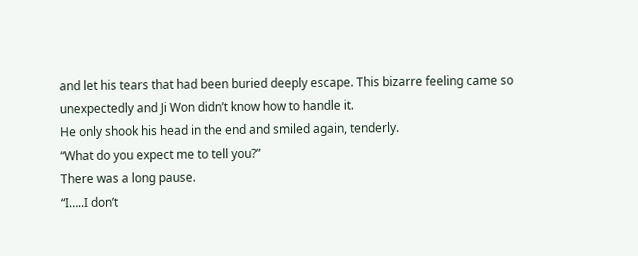and let his tears that had been buried deeply escape. This bizarre feeling came so unexpectedly and Ji Won didn’t know how to handle it.
He only shook his head in the end and smiled again, tenderly.
“What do you expect me to tell you?”
There was a long pause.
“I…..I don’t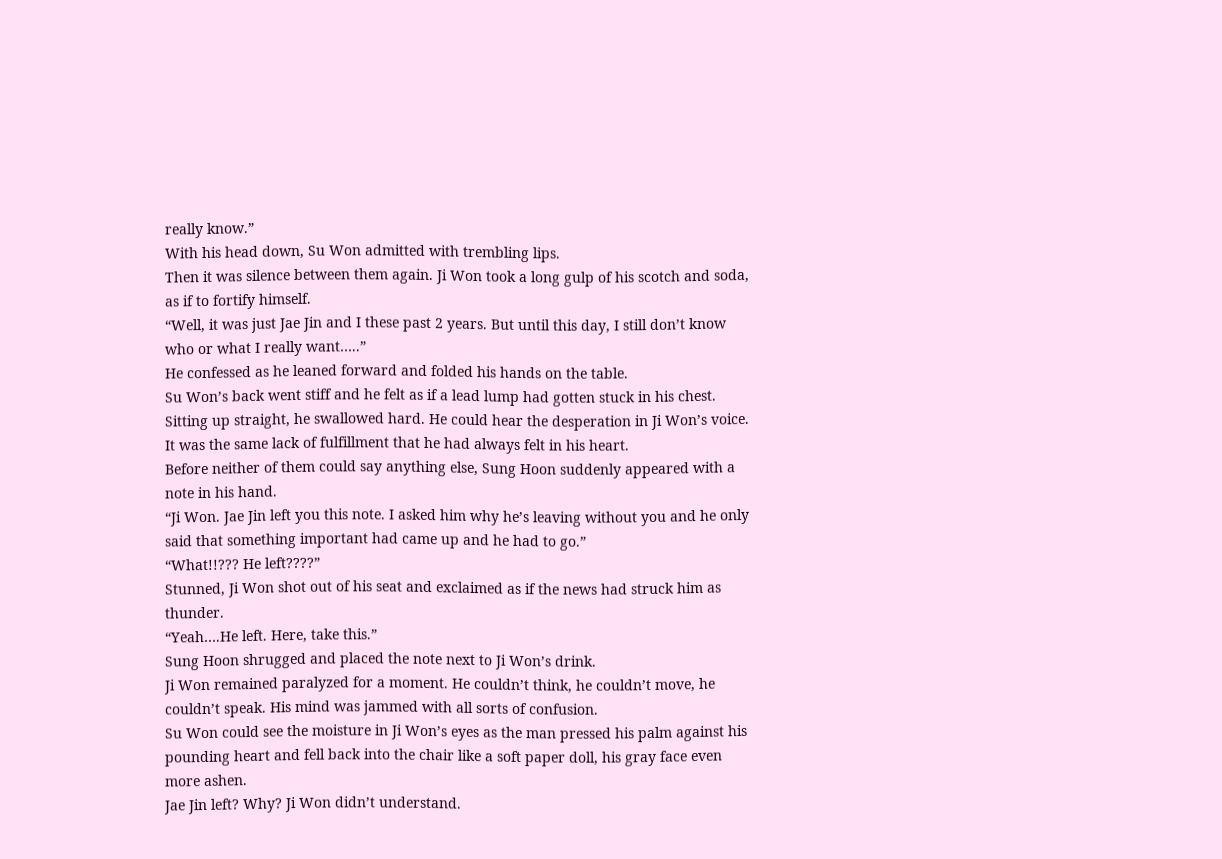really know.”
With his head down, Su Won admitted with trembling lips.
Then it was silence between them again. Ji Won took a long gulp of his scotch and soda, as if to fortify himself.
“Well, it was just Jae Jin and I these past 2 years. But until this day, I still don’t know who or what I really want…..”
He confessed as he leaned forward and folded his hands on the table.
Su Won’s back went stiff and he felt as if a lead lump had gotten stuck in his chest. Sitting up straight, he swallowed hard. He could hear the desperation in Ji Won’s voice. It was the same lack of fulfillment that he had always felt in his heart.
Before neither of them could say anything else, Sung Hoon suddenly appeared with a note in his hand.
“Ji Won. Jae Jin left you this note. I asked him why he’s leaving without you and he only said that something important had came up and he had to go.”
“What!!??? He left????”
Stunned, Ji Won shot out of his seat and exclaimed as if the news had struck him as thunder.
“Yeah….He left. Here, take this.”
Sung Hoon shrugged and placed the note next to Ji Won’s drink.
Ji Won remained paralyzed for a moment. He couldn’t think, he couldn’t move, he couldn’t speak. His mind was jammed with all sorts of confusion.
Su Won could see the moisture in Ji Won’s eyes as the man pressed his palm against his pounding heart and fell back into the chair like a soft paper doll, his gray face even more ashen.
Jae Jin left? Why? Ji Won didn’t understand.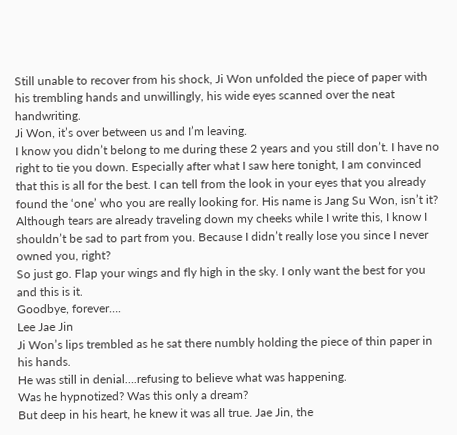Still unable to recover from his shock, Ji Won unfolded the piece of paper with his trembling hands and unwillingly, his wide eyes scanned over the neat handwriting.
Ji Won, it’s over between us and I’m leaving.
I know you didn’t belong to me during these 2 years and you still don’t. I have no right to tie you down. Especially after what I saw here tonight, I am convinced that this is all for the best. I can tell from the look in your eyes that you already found the ‘one’ who you are really looking for. His name is Jang Su Won, isn’t it?
Although tears are already traveling down my cheeks while I write this, I know I shouldn’t be sad to part from you. Because I didn’t really lose you since I never owned you, right?
So just go. Flap your wings and fly high in the sky. I only want the best for you and this is it.
Goodbye, forever….
Lee Jae Jin
Ji Won’s lips trembled as he sat there numbly holding the piece of thin paper in his hands.
He was still in denial….refusing to believe what was happening.
Was he hypnotized? Was this only a dream?
But deep in his heart, he knew it was all true. Jae Jin, the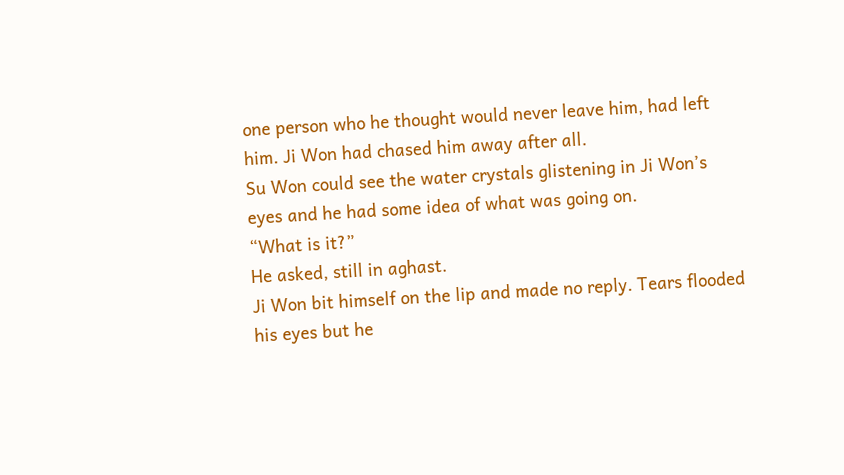one person who he thought would never leave him, had left him. Ji Won had chased him away after all.
Su Won could see the water crystals glistening in Ji Won’s eyes and he had some idea of what was going on.
“What is it?”
He asked, still in aghast.
Ji Won bit himself on the lip and made no reply. Tears flooded his eyes but he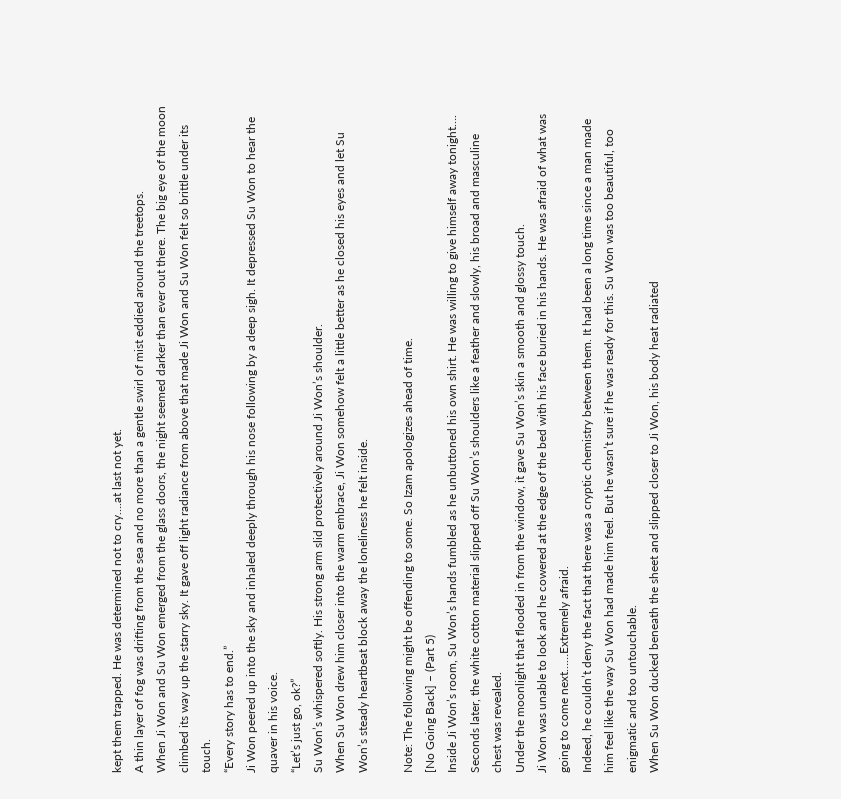kept them trapped. He was determined not to cry….at last not yet.
A thin layer of fog was drifting from the sea and no more than a gentle swirl of mist eddied around the treetops.
When Ji Won and Su Won emerged from the glass doors, the night seemed darker than ever out there. The big eye of the moon climbed its way up the starry sky. It gave off light radiance from above that made Ji Won and Su Won felt so brittle under its touch.
“Every story has to end.”
Ji Won peered up into the sky and inhaled deeply through his nose following by a deep sigh. It depressed Su Won to hear the quaver in his voice.
“Let’s just go, ok?”
Su Won’s whispered softly. His strong arm slid protectively around Ji Won’s shoulder.
When Su Won drew him closer into the warm embrace, Ji Won somehow felt a little better as he closed his eyes and let Su Won’s steady heartbeat block away the loneliness he felt inside.

Note: The following might be offending to some. So Izam apologizes ahead of time.
[No Going Back] – (Part 5)
Inside Ji Won’s room, Su Won’s hands fumbled as he unbuttoned his own shirt. He was willing to give himself away tonight….
Seconds later, the white cotton material slipped off Su Won’s shoulders like a feather and slowly, his broad and masculine chest was revealed.
Under the moonlight that flooded in from the window, it gave Su Won’s skin a smooth and glossy touch.
Ji Won was unable to look and he cowered at the edge of the bed with his face buried in his hands. He was afraid of what was going to come next……Extremely afraid.
Indeed, he couldn’t deny the fact that there was a cryptic chemistry between them. It had been a long time since a man made him feel like the way Su Won had made him feel. But he wasn’t sure if he was ready for this. Su Won was too beautiful, too enigmatic and too untouchable.
When Su Won ducked beneath the sheet and slipped closer to Ji Won, his body heat radiated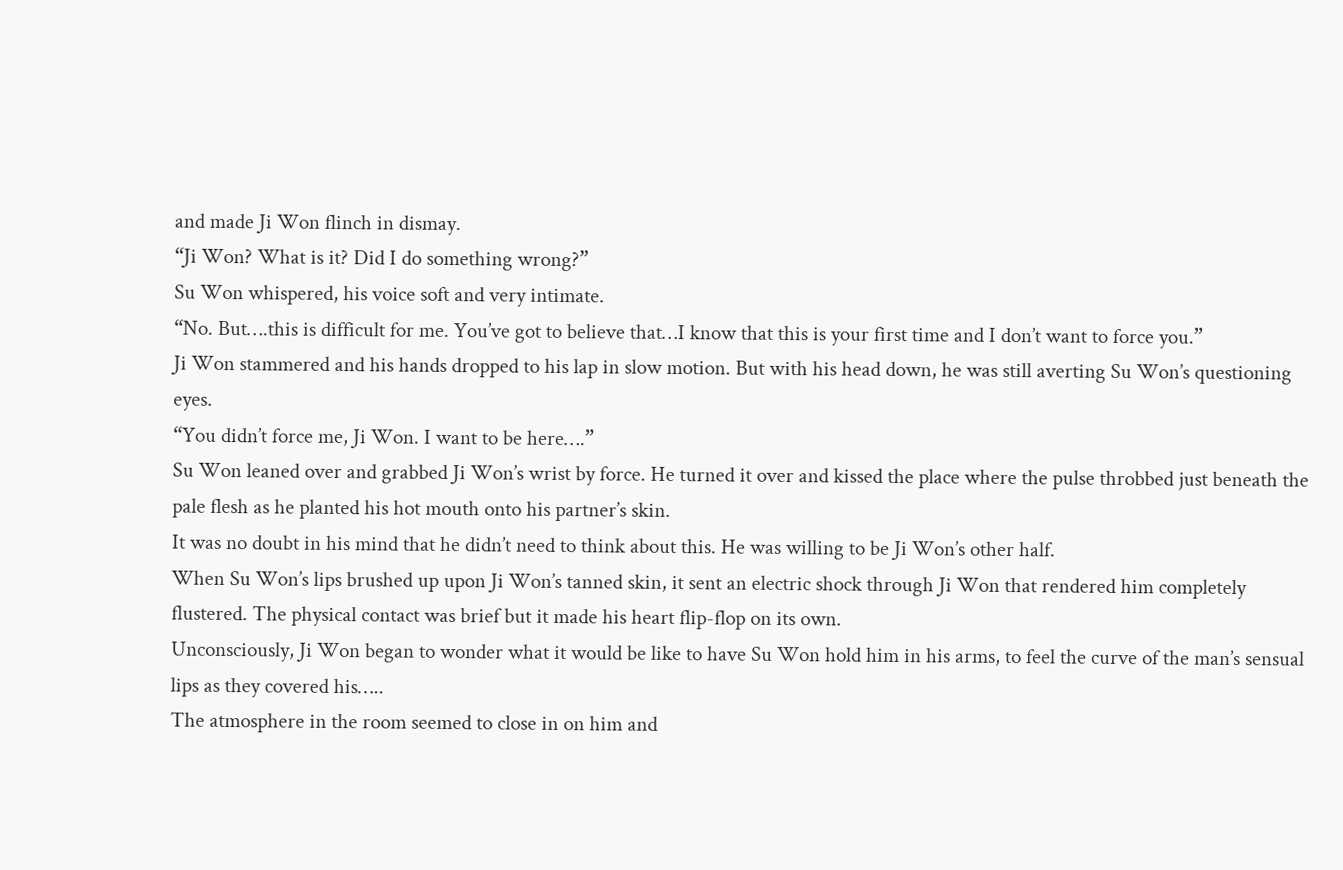and made Ji Won flinch in dismay.
“Ji Won? What is it? Did I do something wrong?”
Su Won whispered, his voice soft and very intimate.
“No. But….this is difficult for me. You’ve got to believe that…I know that this is your first time and I don’t want to force you.”
Ji Won stammered and his hands dropped to his lap in slow motion. But with his head down, he was still averting Su Won’s questioning eyes.
“You didn’t force me, Ji Won. I want to be here….”
Su Won leaned over and grabbed Ji Won’s wrist by force. He turned it over and kissed the place where the pulse throbbed just beneath the pale flesh as he planted his hot mouth onto his partner’s skin.
It was no doubt in his mind that he didn’t need to think about this. He was willing to be Ji Won’s other half.
When Su Won’s lips brushed up upon Ji Won’s tanned skin, it sent an electric shock through Ji Won that rendered him completely flustered. The physical contact was brief but it made his heart flip-flop on its own.
Unconsciously, Ji Won began to wonder what it would be like to have Su Won hold him in his arms, to feel the curve of the man’s sensual lips as they covered his…..
The atmosphere in the room seemed to close in on him and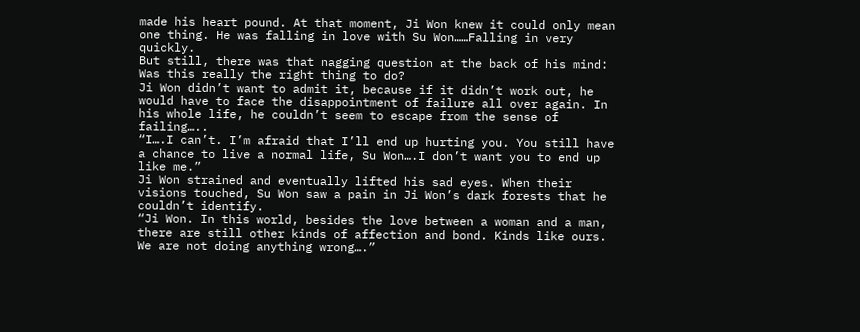made his heart pound. At that moment, Ji Won knew it could only mean one thing. He was falling in love with Su Won……Falling in very quickly.
But still, there was that nagging question at the back of his mind: Was this really the right thing to do?
Ji Won didn’t want to admit it, because if it didn’t work out, he would have to face the disappointment of failure all over again. In his whole life, he couldn’t seem to escape from the sense of failing…..
“I….I can’t. I’m afraid that I’ll end up hurting you. You still have a chance to live a normal life, Su Won….I don’t want you to end up like me.”
Ji Won strained and eventually lifted his sad eyes. When their visions touched, Su Won saw a pain in Ji Won’s dark forests that he couldn’t identify.
“Ji Won. In this world, besides the love between a woman and a man, there are still other kinds of affection and bond. Kinds like ours. We are not doing anything wrong….”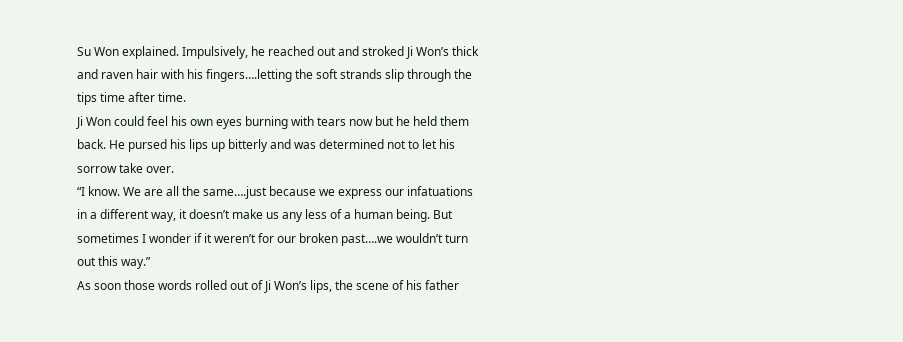Su Won explained. Impulsively, he reached out and stroked Ji Won’s thick and raven hair with his fingers….letting the soft strands slip through the tips time after time.
Ji Won could feel his own eyes burning with tears now but he held them back. He pursed his lips up bitterly and was determined not to let his sorrow take over.
“I know. We are all the same….just because we express our infatuations in a different way, it doesn’t make us any less of a human being. But sometimes I wonder if it weren’t for our broken past….we wouldn’t turn out this way.”
As soon those words rolled out of Ji Won’s lips, the scene of his father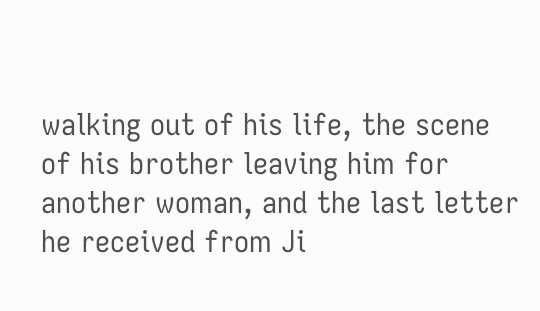walking out of his life, the scene of his brother leaving him for another woman, and the last letter he received from Ji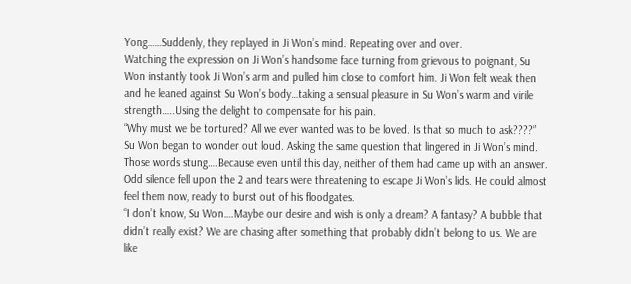Yong……Suddenly, they replayed in Ji Won’s mind. Repeating over and over.
Watching the expression on Ji Won’s handsome face turning from grievous to poignant, Su Won instantly took Ji Won’s arm and pulled him close to comfort him. Ji Won felt weak then and he leaned against Su Won’s body…taking a sensual pleasure in Su Won’s warm and virile strength…..Using the delight to compensate for his pain.
“Why must we be tortured? All we ever wanted was to be loved. Is that so much to ask????”
Su Won began to wonder out loud. Asking the same question that lingered in Ji Won’s mind. Those words stung….Because even until this day, neither of them had came up with an answer.
Odd silence fell upon the 2 and tears were threatening to escape Ji Won’s lids. He could almost feel them now, ready to burst out of his floodgates.
“I don’t know, Su Won….Maybe our desire and wish is only a dream? A fantasy? A bubble that didn’t really exist? We are chasing after something that probably didn’t belong to us. We are like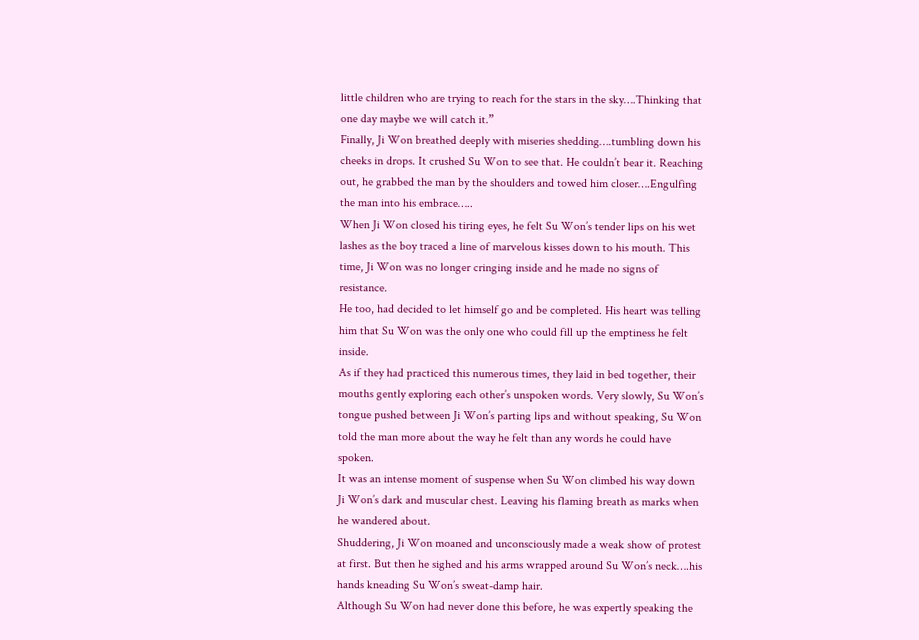little children who are trying to reach for the stars in the sky….Thinking that one day maybe we will catch it.”
Finally, Ji Won breathed deeply with miseries shedding….tumbling down his cheeks in drops. It crushed Su Won to see that. He couldn’t bear it. Reaching out, he grabbed the man by the shoulders and towed him closer….Engulfing the man into his embrace…..
When Ji Won closed his tiring eyes, he felt Su Won’s tender lips on his wet lashes as the boy traced a line of marvelous kisses down to his mouth. This time, Ji Won was no longer cringing inside and he made no signs of resistance.
He too, had decided to let himself go and be completed. His heart was telling him that Su Won was the only one who could fill up the emptiness he felt inside.
As if they had practiced this numerous times, they laid in bed together, their mouths gently exploring each other’s unspoken words. Very slowly, Su Won’s tongue pushed between Ji Won’s parting lips and without speaking, Su Won told the man more about the way he felt than any words he could have spoken.
It was an intense moment of suspense when Su Won climbed his way down Ji Won’s dark and muscular chest. Leaving his flaming breath as marks when he wandered about.
Shuddering, Ji Won moaned and unconsciously made a weak show of protest at first. But then he sighed and his arms wrapped around Su Won’s neck….his hands kneading Su Won’s sweat-damp hair.
Although Su Won had never done this before, he was expertly speaking the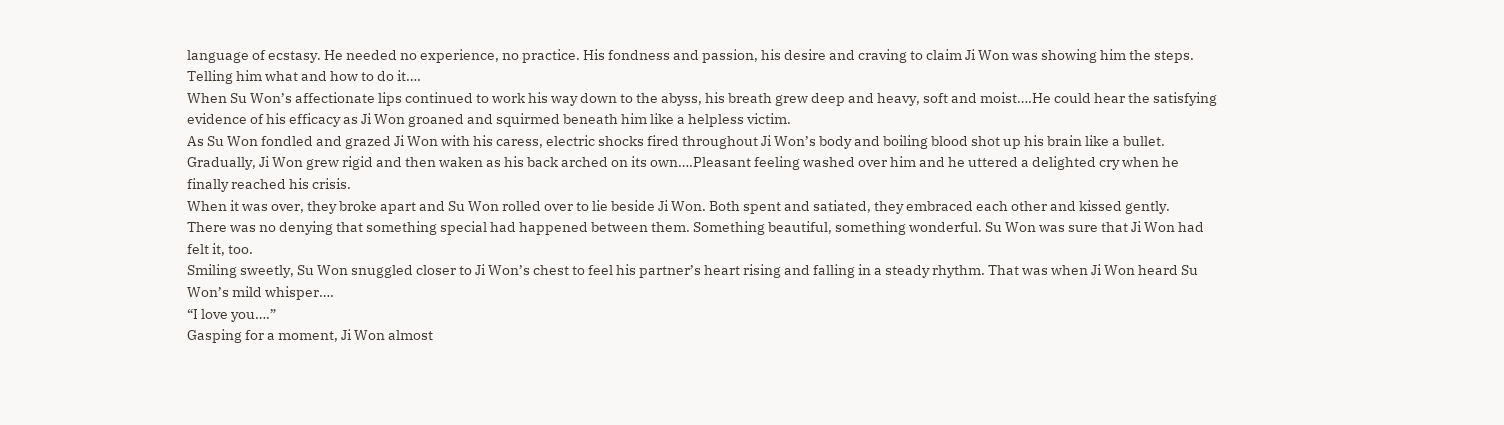language of ecstasy. He needed no experience, no practice. His fondness and passion, his desire and craving to claim Ji Won was showing him the steps. Telling him what and how to do it….
When Su Won’s affectionate lips continued to work his way down to the abyss, his breath grew deep and heavy, soft and moist….He could hear the satisfying evidence of his efficacy as Ji Won groaned and squirmed beneath him like a helpless victim.
As Su Won fondled and grazed Ji Won with his caress, electric shocks fired throughout Ji Won’s body and boiling blood shot up his brain like a bullet. Gradually, Ji Won grew rigid and then waken as his back arched on its own….Pleasant feeling washed over him and he uttered a delighted cry when he finally reached his crisis.
When it was over, they broke apart and Su Won rolled over to lie beside Ji Won. Both spent and satiated, they embraced each other and kissed gently.
There was no denying that something special had happened between them. Something beautiful, something wonderful. Su Won was sure that Ji Won had felt it, too.
Smiling sweetly, Su Won snuggled closer to Ji Won’s chest to feel his partner’s heart rising and falling in a steady rhythm. That was when Ji Won heard Su Won’s mild whisper….
“I love you….”
Gasping for a moment, Ji Won almost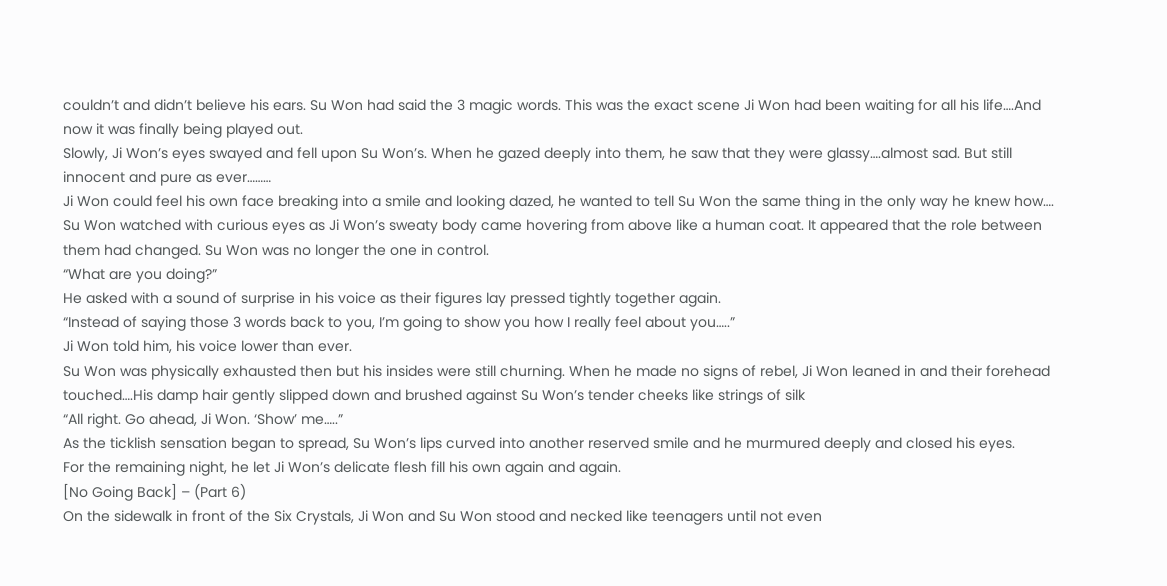couldn’t and didn’t believe his ears. Su Won had said the 3 magic words. This was the exact scene Ji Won had been waiting for all his life….And now it was finally being played out.
Slowly, Ji Won’s eyes swayed and fell upon Su Won’s. When he gazed deeply into them, he saw that they were glassy….almost sad. But still innocent and pure as ever………
Ji Won could feel his own face breaking into a smile and looking dazed, he wanted to tell Su Won the same thing in the only way he knew how….
Su Won watched with curious eyes as Ji Won’s sweaty body came hovering from above like a human coat. It appeared that the role between them had changed. Su Won was no longer the one in control.
“What are you doing?”
He asked with a sound of surprise in his voice as their figures lay pressed tightly together again.
“Instead of saying those 3 words back to you, I’m going to show you how I really feel about you…..”
Ji Won told him, his voice lower than ever.
Su Won was physically exhausted then but his insides were still churning. When he made no signs of rebel, Ji Won leaned in and their forehead touched….His damp hair gently slipped down and brushed against Su Won’s tender cheeks like strings of silk
“All right. Go ahead, Ji Won. ‘Show’ me…..”
As the ticklish sensation began to spread, Su Won’s lips curved into another reserved smile and he murmured deeply and closed his eyes.
For the remaining night, he let Ji Won’s delicate flesh fill his own again and again.
[No Going Back] – (Part 6)
On the sidewalk in front of the Six Crystals, Ji Won and Su Won stood and necked like teenagers until not even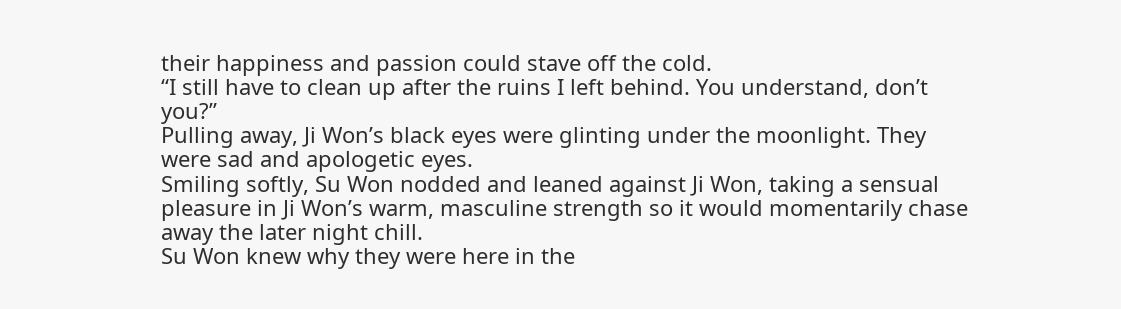their happiness and passion could stave off the cold.
“I still have to clean up after the ruins I left behind. You understand, don’t you?”
Pulling away, Ji Won’s black eyes were glinting under the moonlight. They were sad and apologetic eyes.
Smiling softly, Su Won nodded and leaned against Ji Won, taking a sensual pleasure in Ji Won’s warm, masculine strength so it would momentarily chase away the later night chill.
Su Won knew why they were here in the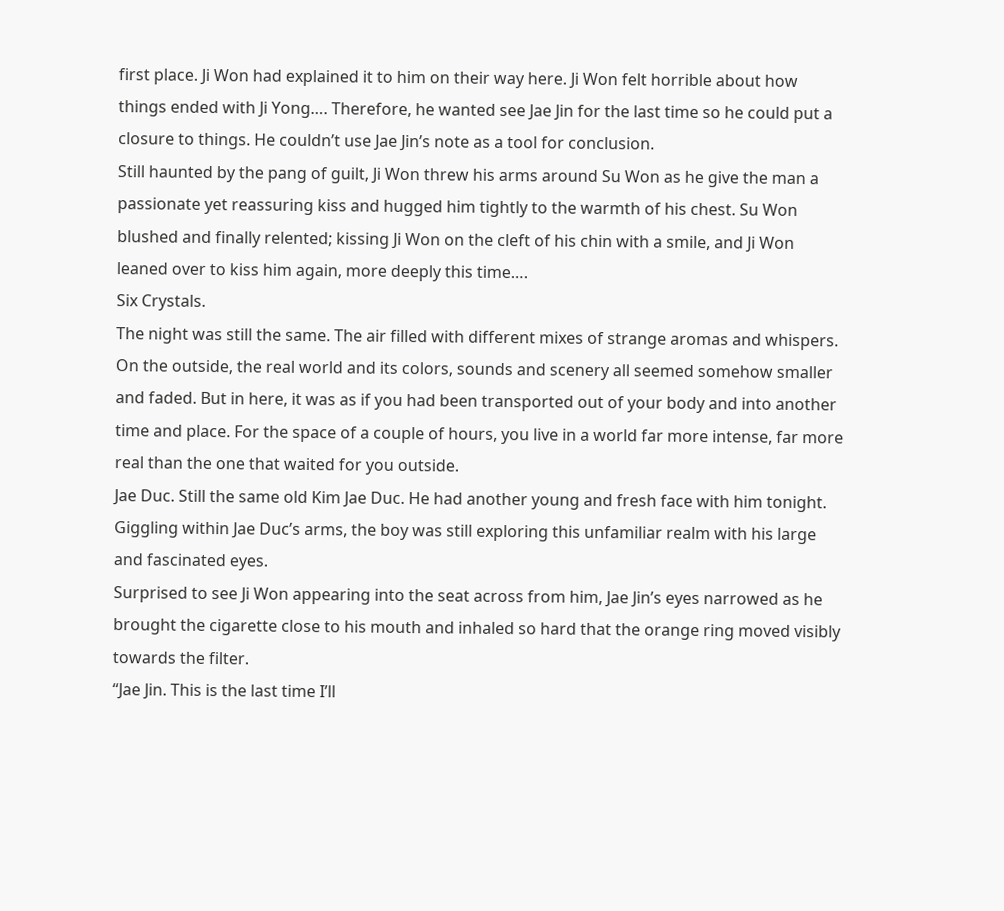first place. Ji Won had explained it to him on their way here. Ji Won felt horrible about how things ended with Ji Yong…. Therefore, he wanted see Jae Jin for the last time so he could put a closure to things. He couldn’t use Jae Jin’s note as a tool for conclusion.
Still haunted by the pang of guilt, Ji Won threw his arms around Su Won as he give the man a passionate yet reassuring kiss and hugged him tightly to the warmth of his chest. Su Won blushed and finally relented; kissing Ji Won on the cleft of his chin with a smile, and Ji Won leaned over to kiss him again, more deeply this time….
Six Crystals.
The night was still the same. The air filled with different mixes of strange aromas and whispers. On the outside, the real world and its colors, sounds and scenery all seemed somehow smaller and faded. But in here, it was as if you had been transported out of your body and into another time and place. For the space of a couple of hours, you live in a world far more intense, far more real than the one that waited for you outside.
Jae Duc. Still the same old Kim Jae Duc. He had another young and fresh face with him tonight. Giggling within Jae Duc’s arms, the boy was still exploring this unfamiliar realm with his large and fascinated eyes.
Surprised to see Ji Won appearing into the seat across from him, Jae Jin’s eyes narrowed as he brought the cigarette close to his mouth and inhaled so hard that the orange ring moved visibly towards the filter.
“Jae Jin. This is the last time I’ll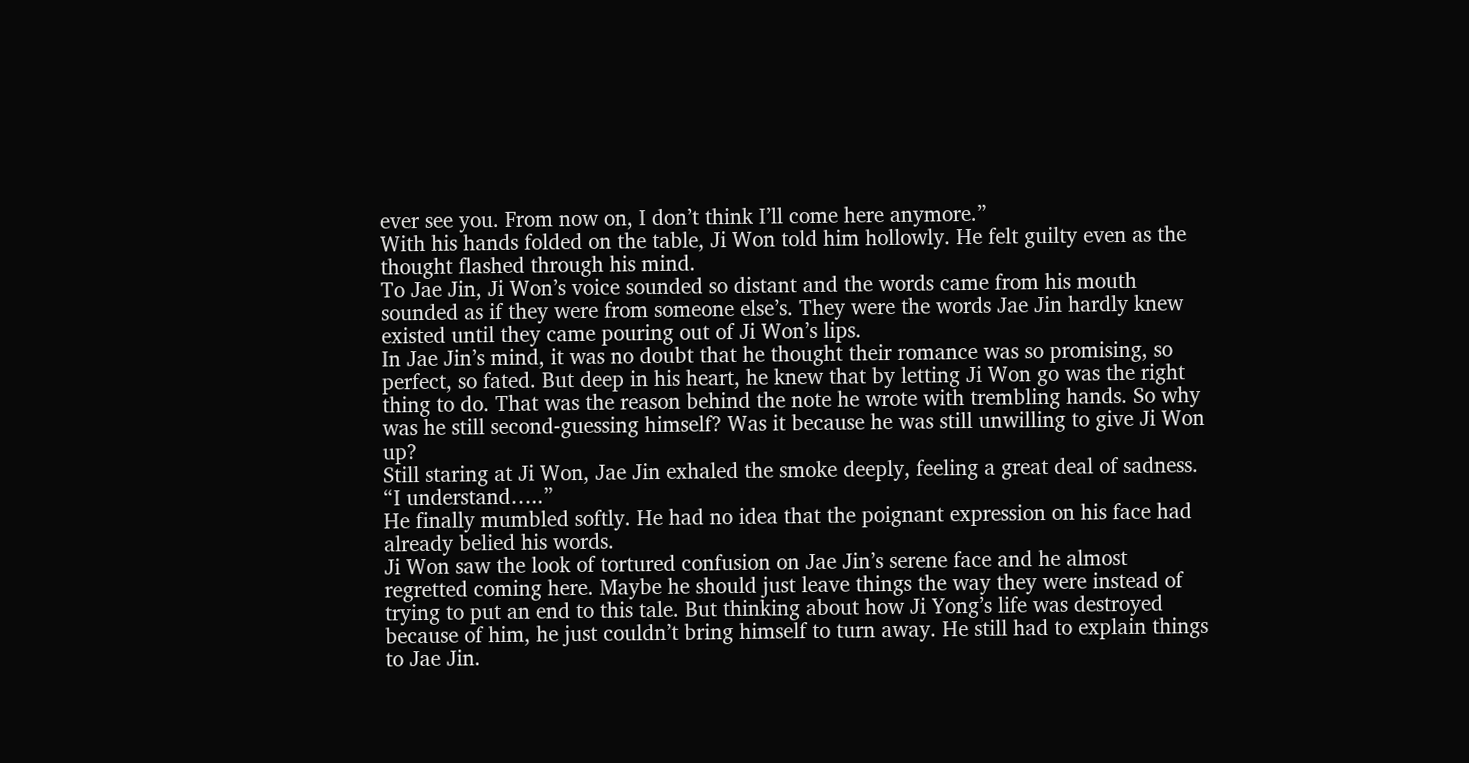ever see you. From now on, I don’t think I’ll come here anymore.”
With his hands folded on the table, Ji Won told him hollowly. He felt guilty even as the thought flashed through his mind.
To Jae Jin, Ji Won’s voice sounded so distant and the words came from his mouth sounded as if they were from someone else’s. They were the words Jae Jin hardly knew existed until they came pouring out of Ji Won’s lips.
In Jae Jin’s mind, it was no doubt that he thought their romance was so promising, so perfect, so fated. But deep in his heart, he knew that by letting Ji Won go was the right thing to do. That was the reason behind the note he wrote with trembling hands. So why was he still second-guessing himself? Was it because he was still unwilling to give Ji Won up?
Still staring at Ji Won, Jae Jin exhaled the smoke deeply, feeling a great deal of sadness.
“I understand…..”
He finally mumbled softly. He had no idea that the poignant expression on his face had already belied his words.
Ji Won saw the look of tortured confusion on Jae Jin’s serene face and he almost regretted coming here. Maybe he should just leave things the way they were instead of trying to put an end to this tale. But thinking about how Ji Yong’s life was destroyed because of him, he just couldn’t bring himself to turn away. He still had to explain things to Jae Jin.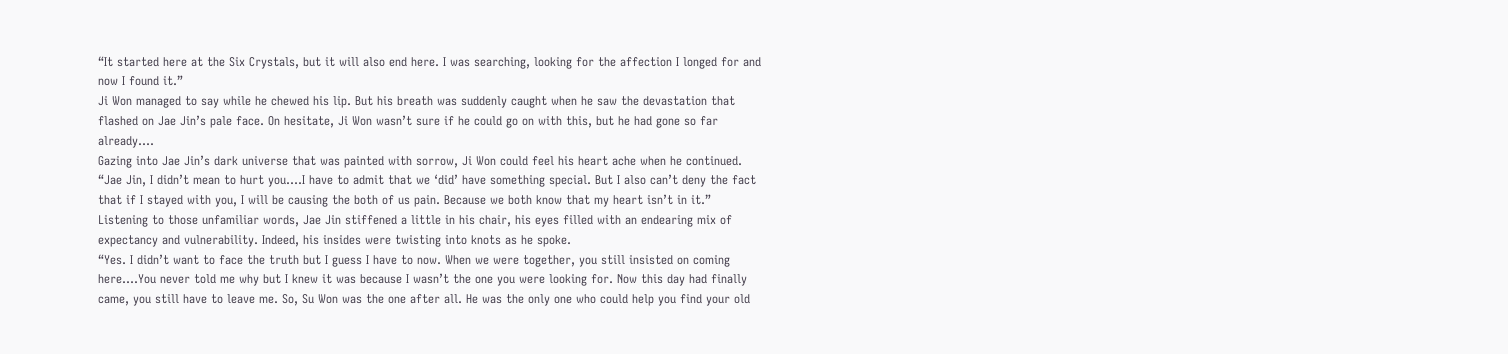“It started here at the Six Crystals, but it will also end here. I was searching, looking for the affection I longed for and now I found it.”
Ji Won managed to say while he chewed his lip. But his breath was suddenly caught when he saw the devastation that flashed on Jae Jin’s pale face. On hesitate, Ji Won wasn’t sure if he could go on with this, but he had gone so far already….
Gazing into Jae Jin’s dark universe that was painted with sorrow, Ji Won could feel his heart ache when he continued.
“Jae Jin, I didn’t mean to hurt you….I have to admit that we ‘did’ have something special. But I also can’t deny the fact that if I stayed with you, I will be causing the both of us pain. Because we both know that my heart isn’t in it.”
Listening to those unfamiliar words, Jae Jin stiffened a little in his chair, his eyes filled with an endearing mix of expectancy and vulnerability. Indeed, his insides were twisting into knots as he spoke.
“Yes. I didn’t want to face the truth but I guess I have to now. When we were together, you still insisted on coming here….You never told me why but I knew it was because I wasn’t the one you were looking for. Now this day had finally came, you still have to leave me. So, Su Won was the one after all. He was the only one who could help you find your old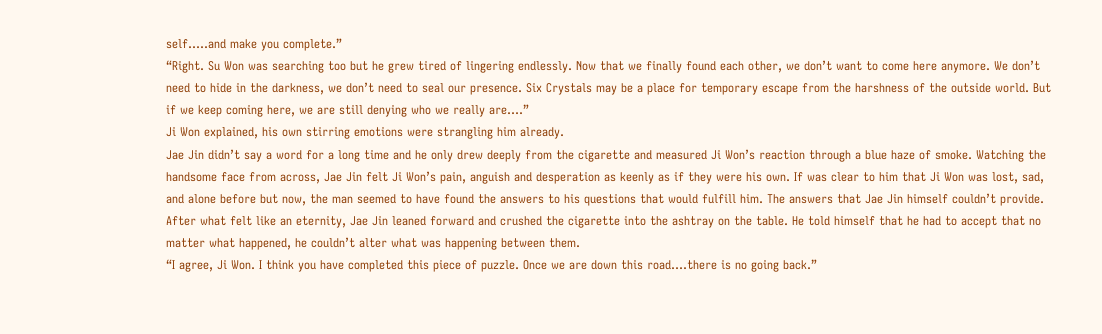self…..and make you complete.”
“Right. Su Won was searching too but he grew tired of lingering endlessly. Now that we finally found each other, we don’t want to come here anymore. We don’t need to hide in the darkness, we don’t need to seal our presence. Six Crystals may be a place for temporary escape from the harshness of the outside world. But if we keep coming here, we are still denying who we really are….”
Ji Won explained, his own stirring emotions were strangling him already.
Jae Jin didn’t say a word for a long time and he only drew deeply from the cigarette and measured Ji Won’s reaction through a blue haze of smoke. Watching the handsome face from across, Jae Jin felt Ji Won’s pain, anguish and desperation as keenly as if they were his own. If was clear to him that Ji Won was lost, sad, and alone before but now, the man seemed to have found the answers to his questions that would fulfill him. The answers that Jae Jin himself couldn’t provide.
After what felt like an eternity, Jae Jin leaned forward and crushed the cigarette into the ashtray on the table. He told himself that he had to accept that no matter what happened, he couldn’t alter what was happening between them.
“I agree, Ji Won. I think you have completed this piece of puzzle. Once we are down this road….there is no going back.”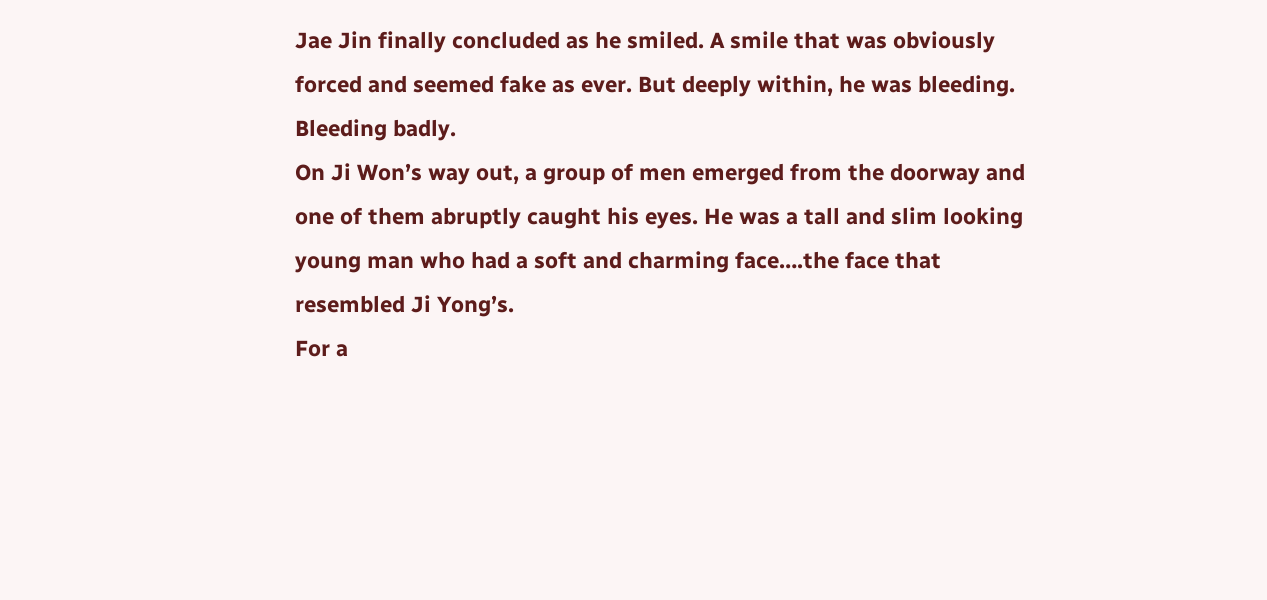Jae Jin finally concluded as he smiled. A smile that was obviously forced and seemed fake as ever. But deeply within, he was bleeding. Bleeding badly.
On Ji Won’s way out, a group of men emerged from the doorway and one of them abruptly caught his eyes. He was a tall and slim looking young man who had a soft and charming face….the face that resembled Ji Yong’s.
For a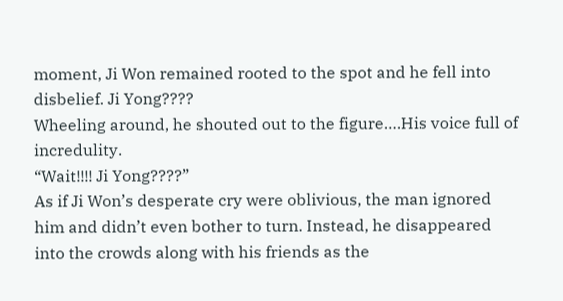moment, Ji Won remained rooted to the spot and he fell into disbelief. Ji Yong????
Wheeling around, he shouted out to the figure….His voice full of incredulity.
“Wait!!!! Ji Yong????”
As if Ji Won’s desperate cry were oblivious, the man ignored him and didn’t even bother to turn. Instead, he disappeared into the crowds along with his friends as the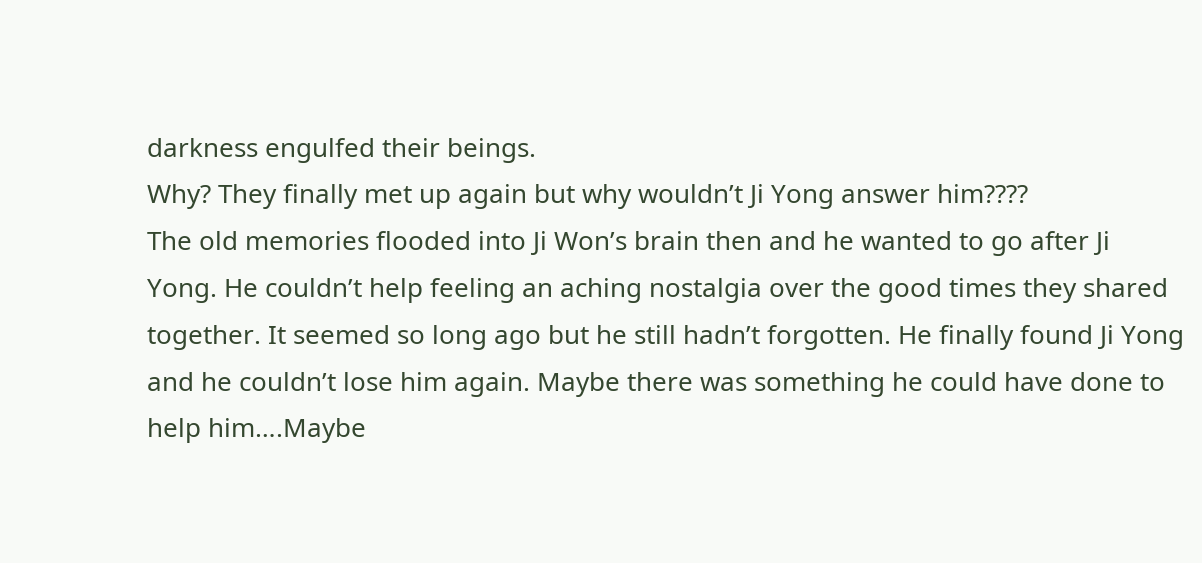darkness engulfed their beings.
Why? They finally met up again but why wouldn’t Ji Yong answer him????
The old memories flooded into Ji Won’s brain then and he wanted to go after Ji Yong. He couldn’t help feeling an aching nostalgia over the good times they shared together. It seemed so long ago but he still hadn’t forgotten. He finally found Ji Yong and he couldn’t lose him again. Maybe there was something he could have done to help him….Maybe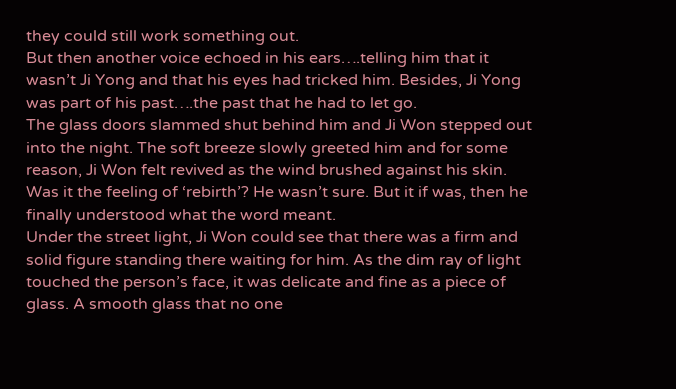they could still work something out.
But then another voice echoed in his ears….telling him that it wasn’t Ji Yong and that his eyes had tricked him. Besides, Ji Yong was part of his past….the past that he had to let go.
The glass doors slammed shut behind him and Ji Won stepped out into the night. The soft breeze slowly greeted him and for some reason, Ji Won felt revived as the wind brushed against his skin.
Was it the feeling of ‘rebirth’? He wasn’t sure. But it if was, then he finally understood what the word meant.
Under the street light, Ji Won could see that there was a firm and solid figure standing there waiting for him. As the dim ray of light touched the person’s face, it was delicate and fine as a piece of glass. A smooth glass that no one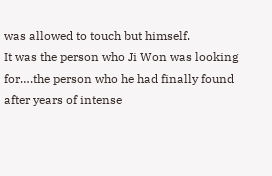was allowed to touch but himself.
It was the person who Ji Won was looking for….the person who he had finally found after years of intense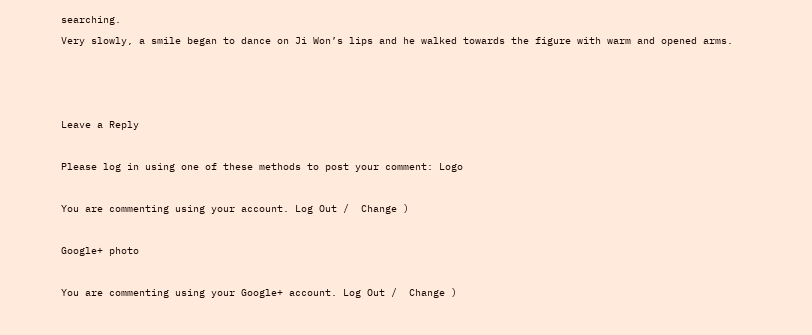searching.
Very slowly, a smile began to dance on Ji Won’s lips and he walked towards the figure with warm and opened arms.



Leave a Reply

Please log in using one of these methods to post your comment: Logo

You are commenting using your account. Log Out /  Change )

Google+ photo

You are commenting using your Google+ account. Log Out /  Change )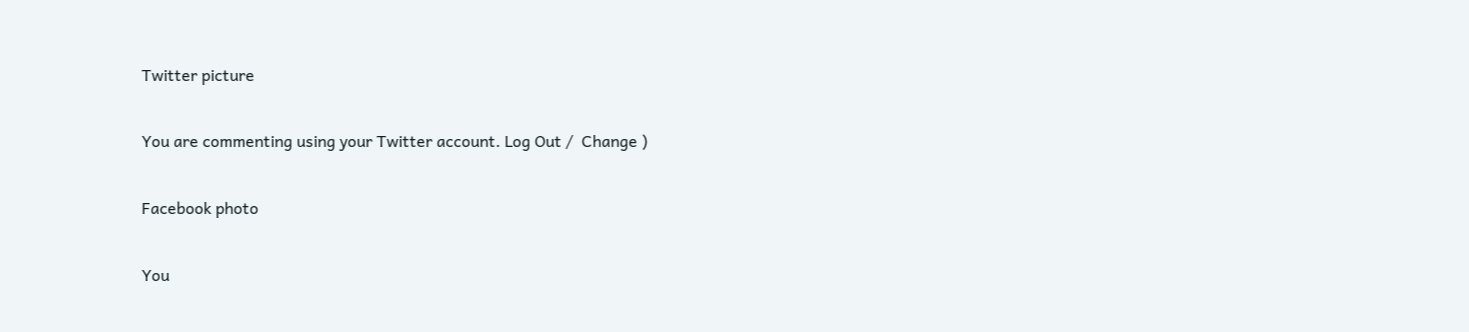Twitter picture

You are commenting using your Twitter account. Log Out /  Change )

Facebook photo

You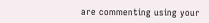are commenting using your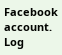Facebook account. Log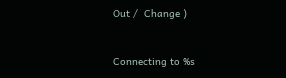Out /  Change )


Connecting to %s